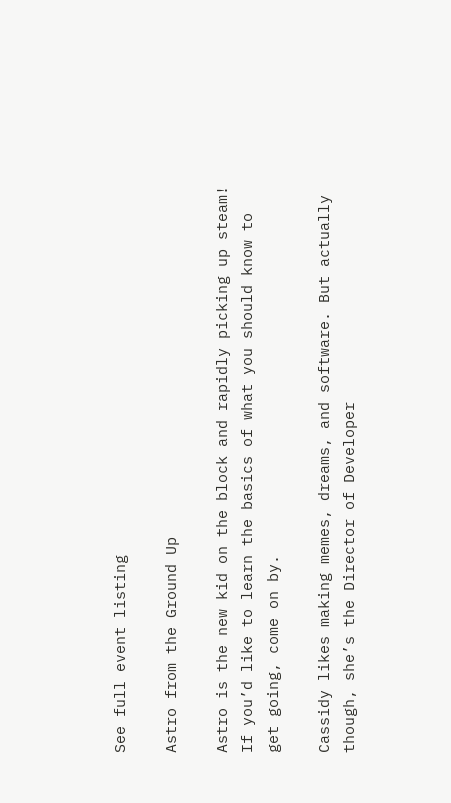See full event listing

Astro from the Ground Up

Astro is the new kid on the block and rapidly picking up steam! If you’d like to learn the basics of what you should know to get going, come on by.

Cassidy likes making memes, dreams, and software. But actually though, she’s the Director of Developer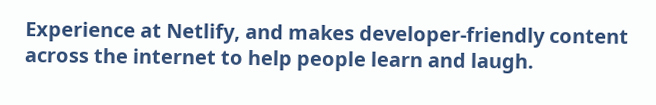Experience at Netlify, and makes developer-friendly content across the internet to help people learn and laugh.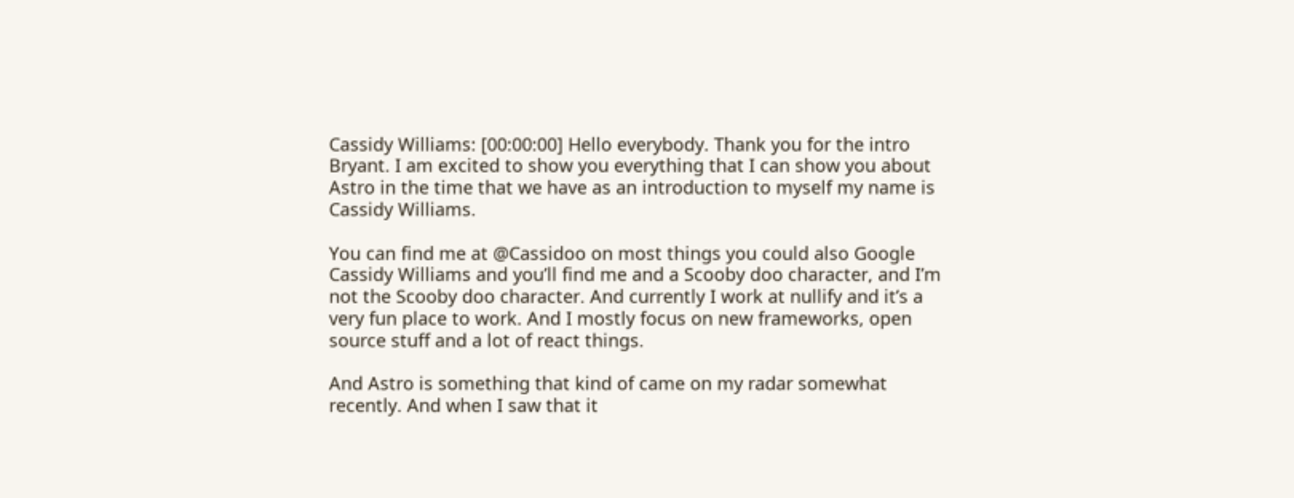Cassidy Williams: [00:00:00] Hello everybody. Thank you for the intro Bryant. I am excited to show you everything that I can show you about Astro in the time that we have as an introduction to myself my name is Cassidy Williams.

You can find me at @Cassidoo on most things you could also Google Cassidy Williams and you’ll find me and a Scooby doo character, and I’m not the Scooby doo character. And currently I work at nullify and it’s a very fun place to work. And I mostly focus on new frameworks, open source stuff and a lot of react things.

And Astro is something that kind of came on my radar somewhat recently. And when I saw that it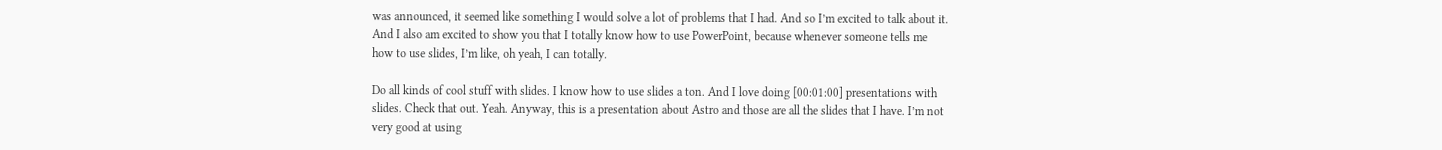was announced, it seemed like something I would solve a lot of problems that I had. And so I’m excited to talk about it. And I also am excited to show you that I totally know how to use PowerPoint, because whenever someone tells me how to use slides, I’m like, oh yeah, I can totally.

Do all kinds of cool stuff with slides. I know how to use slides a ton. And I love doing [00:01:00] presentations with slides. Check that out. Yeah. Anyway, this is a presentation about Astro and those are all the slides that I have. I’m not very good at using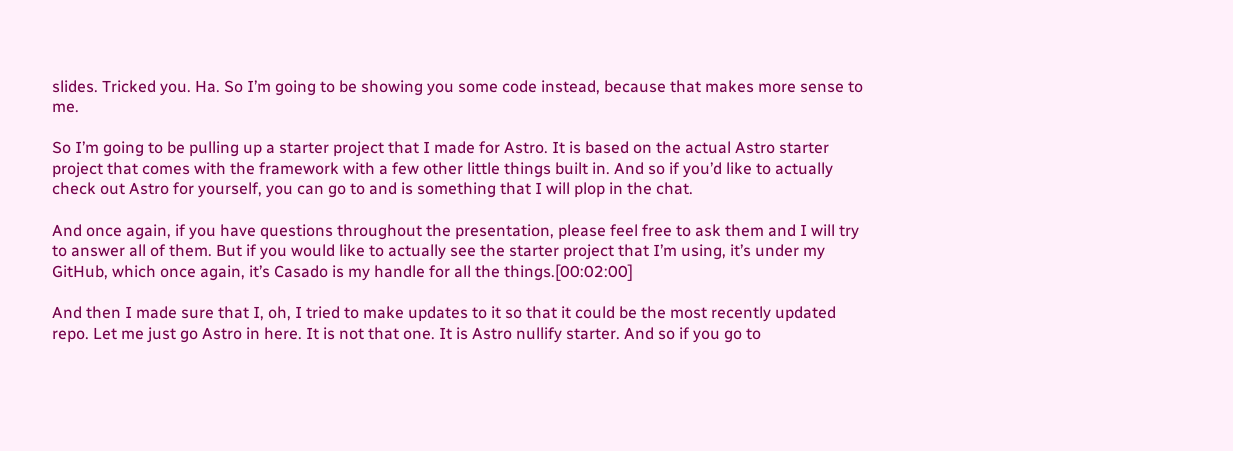slides. Tricked you. Ha. So I’m going to be showing you some code instead, because that makes more sense to me.

So I’m going to be pulling up a starter project that I made for Astro. It is based on the actual Astro starter project that comes with the framework with a few other little things built in. And so if you’d like to actually check out Astro for yourself, you can go to and is something that I will plop in the chat.

And once again, if you have questions throughout the presentation, please feel free to ask them and I will try to answer all of them. But if you would like to actually see the starter project that I’m using, it’s under my GitHub, which once again, it’s Casado is my handle for all the things.[00:02:00]

And then I made sure that I, oh, I tried to make updates to it so that it could be the most recently updated repo. Let me just go Astro in here. It is not that one. It is Astro nullify starter. And so if you go to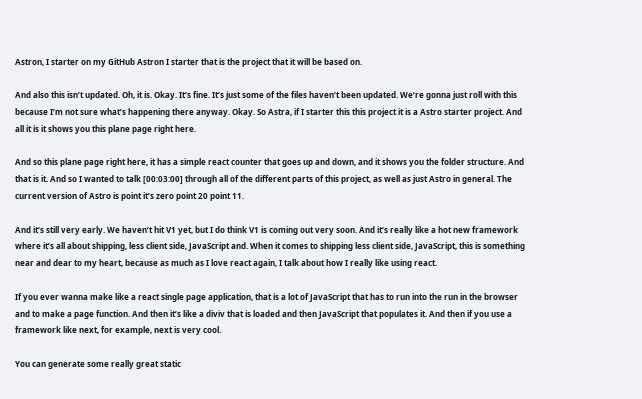Astron, I starter on my GitHub Astron I starter that is the project that it will be based on.

And also this isn’t updated. Oh, it is. Okay. It’s fine. It’s just some of the files haven’t been updated. We’re gonna just roll with this because I’m not sure what’s happening there anyway. Okay. So Astra, if I starter this this project it is a Astro starter project. And all it is it shows you this plane page right here.

And so this plane page right here, it has a simple react counter that goes up and down, and it shows you the folder structure. And that is it. And so I wanted to talk [00:03:00] through all of the different parts of this project, as well as just Astro in general. The current version of Astro is point it’s zero point 20 point 11.

And it’s still very early. We haven’t hit V1 yet, but I do think V1 is coming out very soon. And it’s really like a hot new framework where it’s all about shipping, less client side, JavaScript and. When it comes to shipping less client side, JavaScript, this is something near and dear to my heart, because as much as I love react again, I talk about how I really like using react.

If you ever wanna make like a react single page application, that is a lot of JavaScript that has to run into the run in the browser and to make a page function. And then it’s like a diviv that is loaded and then JavaScript that populates it. And then if you use a framework like next, for example, next is very cool.

You can generate some really great static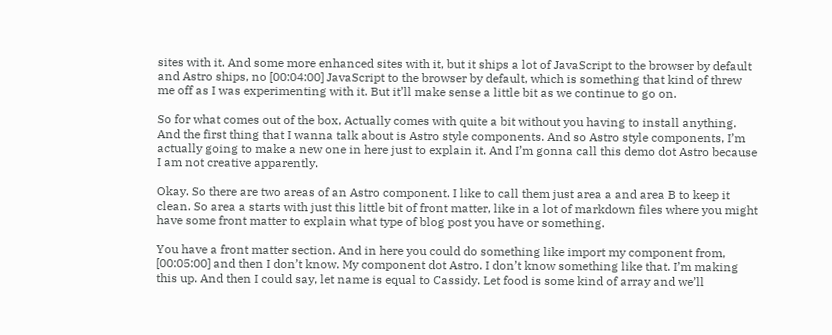sites with it. And some more enhanced sites with it, but it ships a lot of JavaScript to the browser by default and Astro ships, no [00:04:00] JavaScript to the browser by default, which is something that kind of threw me off as I was experimenting with it. But it’ll make sense a little bit as we continue to go on.

So for what comes out of the box, Actually comes with quite a bit without you having to install anything. And the first thing that I wanna talk about is Astro style components. And so Astro style components, I’m actually going to make a new one in here just to explain it. And I’m gonna call this demo dot Astro because I am not creative apparently.

Okay. So there are two areas of an Astro component. I like to call them just area a and area B to keep it clean. So area a starts with just this little bit of front matter, like in a lot of markdown files where you might have some front matter to explain what type of blog post you have or something.

You have a front matter section. And in here you could do something like import my component from, [00:05:00] and then I don’t know. My component dot Astro. I don’t know something like that. I’m making this up. And then I could say, let name is equal to Cassidy. Let food is some kind of array and we’ll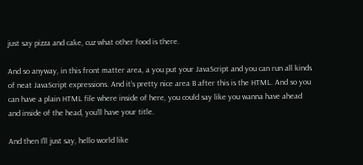just say pizza and cake, cuz what other food is there.

And so anyway, in this front matter area, a you put your JavaScript and you can run all kinds of neat JavaScript expressions. And it’s pretty nice area B after this is the HTML. And so you can have a plain HTML file where inside of here, you could say like you wanna have ahead and inside of the head, you’ll have your title.

And then I’ll just say, hello world like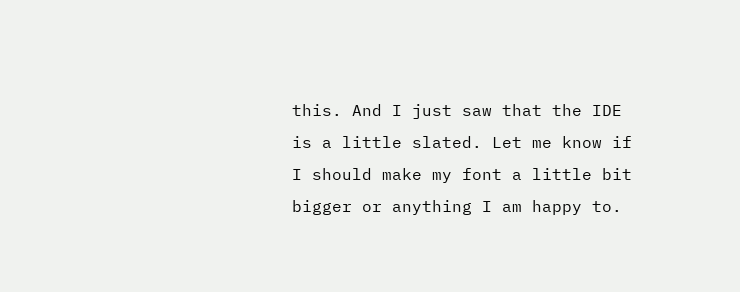this. And I just saw that the IDE is a little slated. Let me know if I should make my font a little bit bigger or anything I am happy to.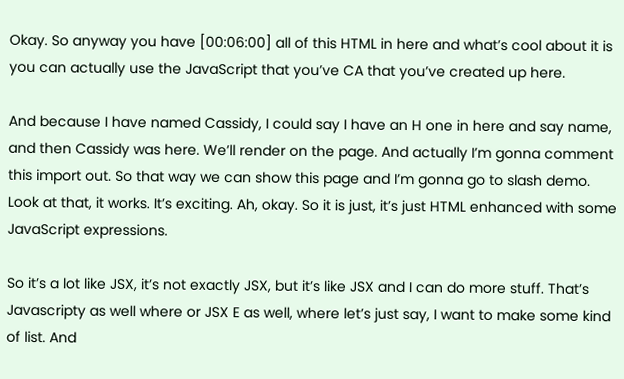Okay. So anyway you have [00:06:00] all of this HTML in here and what’s cool about it is you can actually use the JavaScript that you’ve CA that you’ve created up here.

And because I have named Cassidy, I could say I have an H one in here and say name, and then Cassidy was here. We’ll render on the page. And actually I’m gonna comment this import out. So that way we can show this page and I’m gonna go to slash demo. Look at that, it works. It’s exciting. Ah, okay. So it is just, it’s just HTML enhanced with some JavaScript expressions.

So it’s a lot like JSX, it’s not exactly JSX, but it’s like JSX and I can do more stuff. That’s Javascripty as well where or JSX E as well, where let’s just say, I want to make some kind of list. And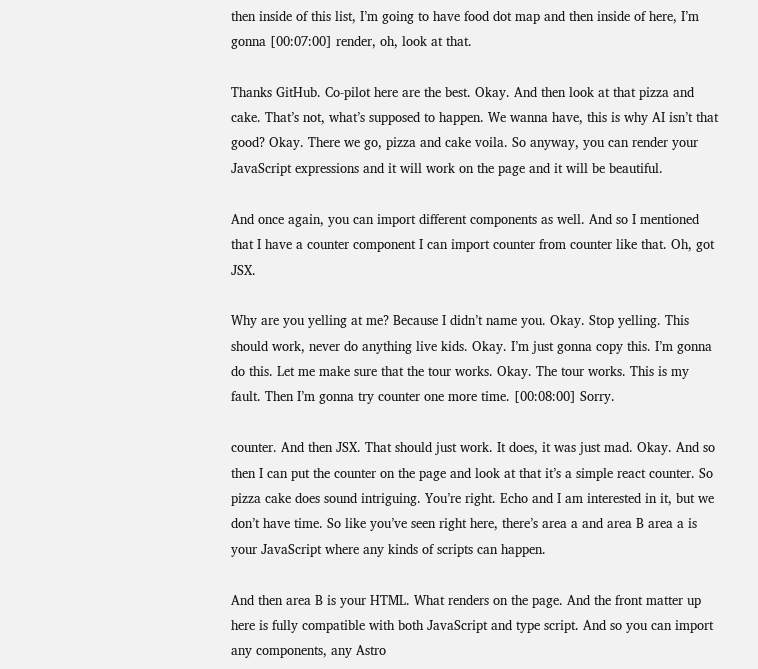then inside of this list, I’m going to have food dot map and then inside of here, I’m gonna [00:07:00] render, oh, look at that.

Thanks GitHub. Co-pilot here are the best. Okay. And then look at that pizza and cake. That’s not, what’s supposed to happen. We wanna have, this is why AI isn’t that good? Okay. There we go, pizza and cake voila. So anyway, you can render your JavaScript expressions and it will work on the page and it will be beautiful.

And once again, you can import different components as well. And so I mentioned that I have a counter component I can import counter from counter like that. Oh, got JSX.

Why are you yelling at me? Because I didn’t name you. Okay. Stop yelling. This should work, never do anything live kids. Okay. I’m just gonna copy this. I’m gonna do this. Let me make sure that the tour works. Okay. The tour works. This is my fault. Then I’m gonna try counter one more time. [00:08:00] Sorry.

counter. And then JSX. That should just work. It does, it was just mad. Okay. And so then I can put the counter on the page and look at that it’s a simple react counter. So pizza cake does sound intriguing. You’re right. Echo and I am interested in it, but we don’t have time. So like you’ve seen right here, there’s area a and area B area a is your JavaScript where any kinds of scripts can happen.

And then area B is your HTML. What renders on the page. And the front matter up here is fully compatible with both JavaScript and type script. And so you can import any components, any Astro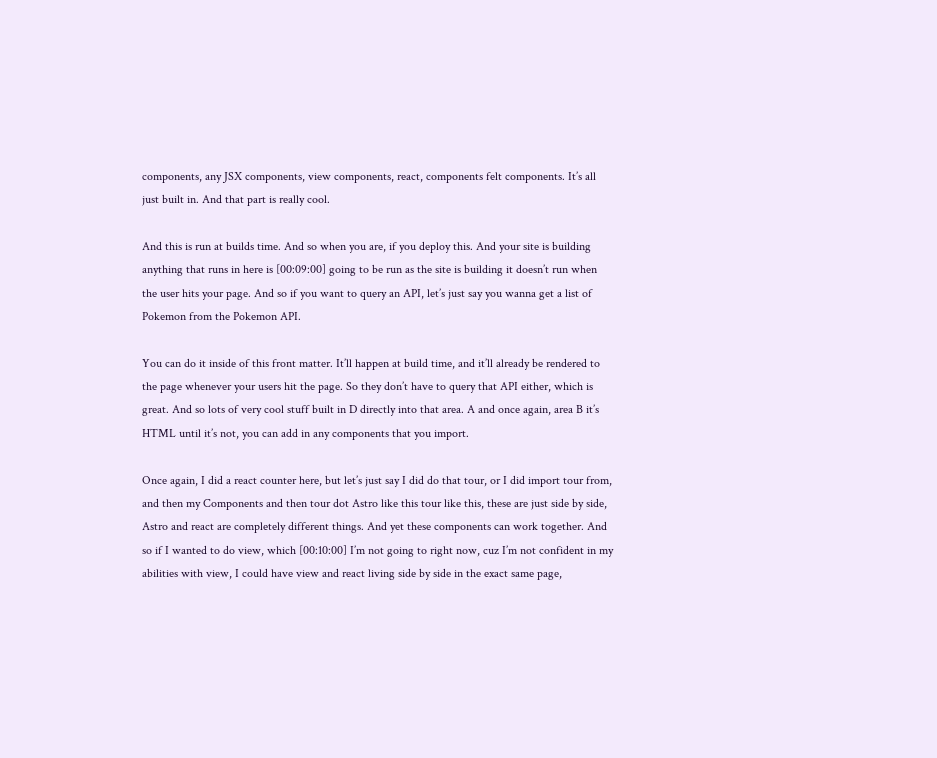components, any JSX components, view components, react, components felt components. It’s all just built in. And that part is really cool.

And this is run at builds time. And so when you are, if you deploy this. And your site is building anything that runs in here is [00:09:00] going to be run as the site is building it doesn’t run when the user hits your page. And so if you want to query an API, let’s just say you wanna get a list of Pokemon from the Pokemon API.

You can do it inside of this front matter. It’ll happen at build time, and it’ll already be rendered to the page whenever your users hit the page. So they don’t have to query that API either, which is great. And so lots of very cool stuff built in D directly into that area. A and once again, area B it’s HTML until it’s not, you can add in any components that you import.

Once again, I did a react counter here, but let’s just say I did do that tour, or I did import tour from, and then my Components and then tour dot Astro like this tour like this, these are just side by side, Astro and react are completely different things. And yet these components can work together. And so if I wanted to do view, which [00:10:00] I’m not going to right now, cuz I’m not confident in my abilities with view, I could have view and react living side by side in the exact same page,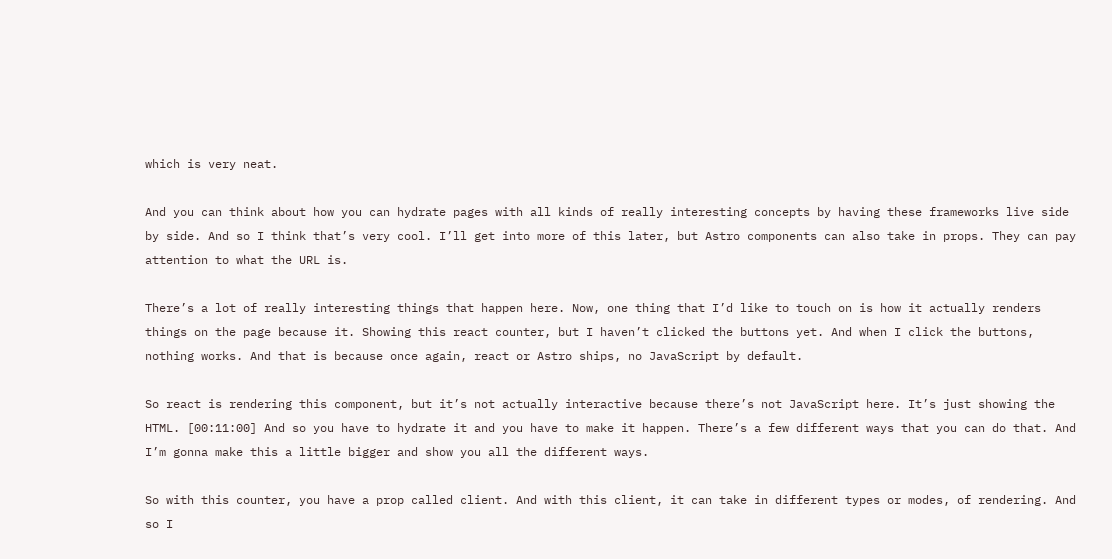which is very neat.

And you can think about how you can hydrate pages with all kinds of really interesting concepts by having these frameworks live side by side. And so I think that’s very cool. I’ll get into more of this later, but Astro components can also take in props. They can pay attention to what the URL is.

There’s a lot of really interesting things that happen here. Now, one thing that I’d like to touch on is how it actually renders things on the page because it. Showing this react counter, but I haven’t clicked the buttons yet. And when I click the buttons, nothing works. And that is because once again, react or Astro ships, no JavaScript by default.

So react is rendering this component, but it’s not actually interactive because there’s not JavaScript here. It’s just showing the HTML. [00:11:00] And so you have to hydrate it and you have to make it happen. There’s a few different ways that you can do that. And I’m gonna make this a little bigger and show you all the different ways.

So with this counter, you have a prop called client. And with this client, it can take in different types or modes, of rendering. And so I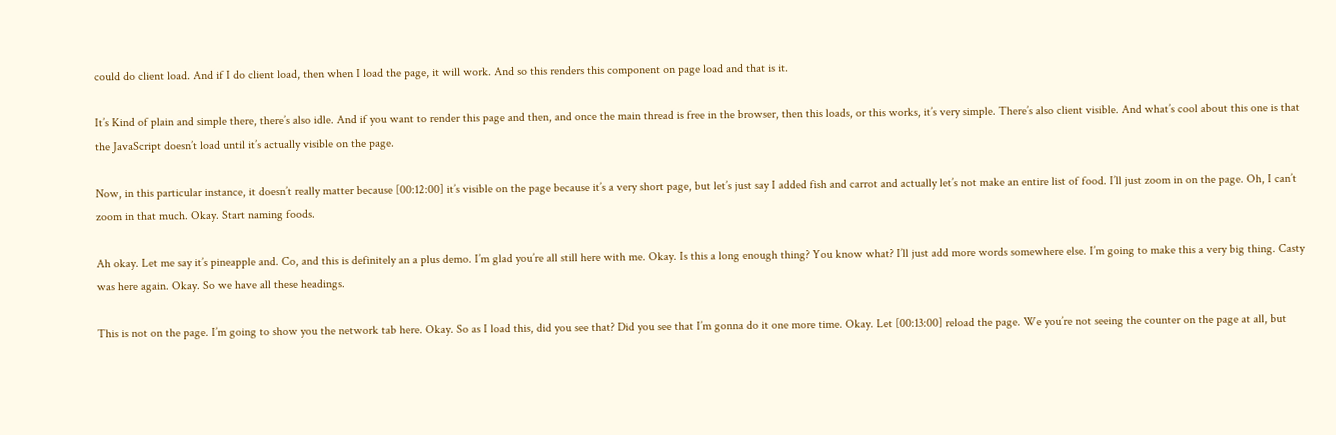could do client load. And if I do client load, then when I load the page, it will work. And so this renders this component on page load and that is it.

It’s Kind of plain and simple there, there’s also idle. And if you want to render this page and then, and once the main thread is free in the browser, then this loads, or this works, it’s very simple. There’s also client visible. And what’s cool about this one is that the JavaScript doesn’t load until it’s actually visible on the page.

Now, in this particular instance, it doesn’t really matter because [00:12:00] it’s visible on the page because it’s a very short page, but let’s just say I added fish and carrot and actually let’s not make an entire list of food. I’ll just zoom in on the page. Oh, I can’t zoom in that much. Okay. Start naming foods.

Ah okay. Let me say it’s pineapple and. Co, and this is definitely an a plus demo. I’m glad you’re all still here with me. Okay. Is this a long enough thing? You know what? I’ll just add more words somewhere else. I’m going to make this a very big thing. Casty was here again. Okay. So we have all these headings.

This is not on the page. I’m going to show you the network tab here. Okay. So as I load this, did you see that? Did you see that I’m gonna do it one more time. Okay. Let [00:13:00] reload the page. We you’re not seeing the counter on the page at all, but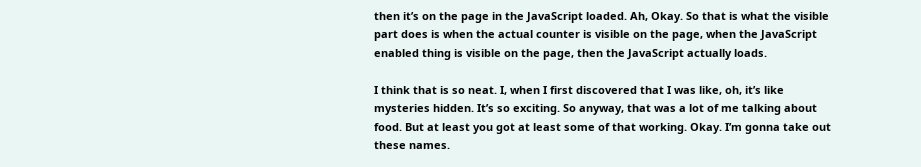then it’s on the page in the JavaScript loaded. Ah, Okay. So that is what the visible part does is when the actual counter is visible on the page, when the JavaScript enabled thing is visible on the page, then the JavaScript actually loads.

I think that is so neat. I, when I first discovered that I was like, oh, it’s like mysteries hidden. It’s so exciting. So anyway, that was a lot of me talking about food. But at least you got at least some of that working. Okay. I’m gonna take out these names.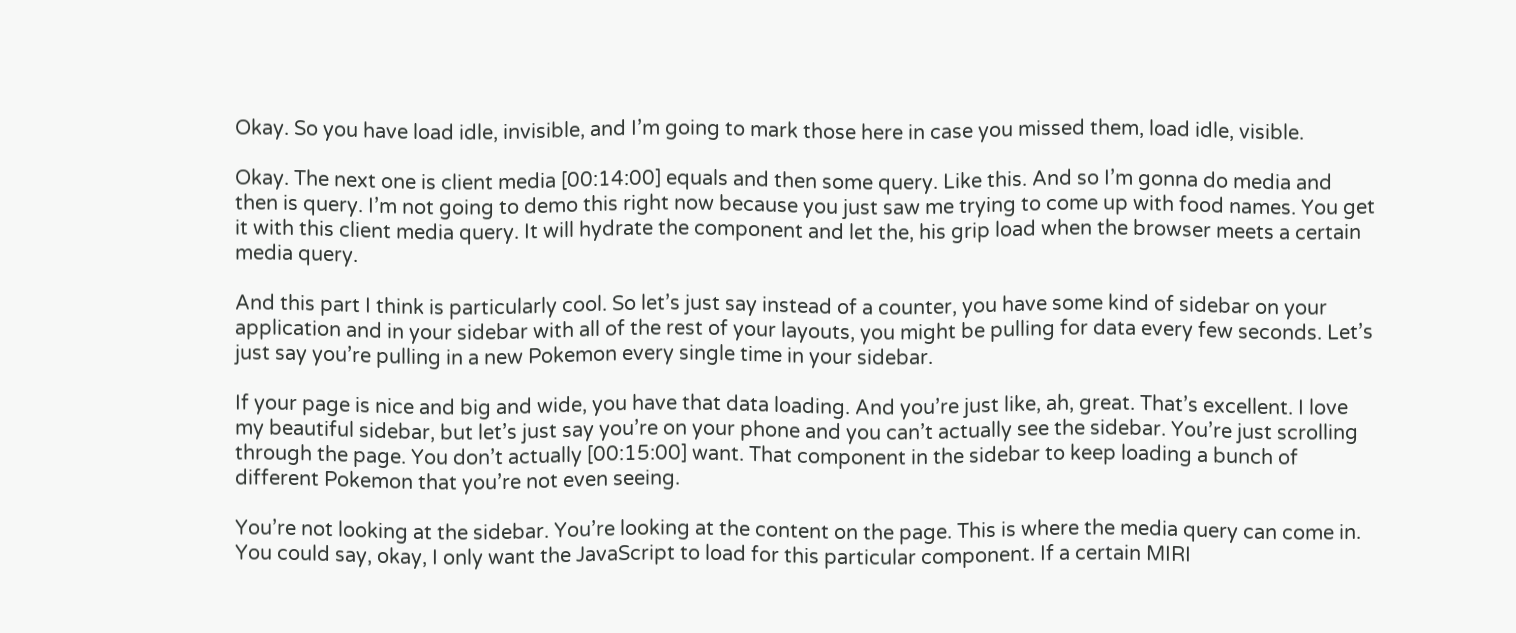Okay. So you have load idle, invisible, and I’m going to mark those here in case you missed them, load idle, visible.

Okay. The next one is client media [00:14:00] equals and then some query. Like this. And so I’m gonna do media and then is query. I’m not going to demo this right now because you just saw me trying to come up with food names. You get it with this client media query. It will hydrate the component and let the, his grip load when the browser meets a certain media query.

And this part I think is particularly cool. So let’s just say instead of a counter, you have some kind of sidebar on your application and in your sidebar with all of the rest of your layouts, you might be pulling for data every few seconds. Let’s just say you’re pulling in a new Pokemon every single time in your sidebar.

If your page is nice and big and wide, you have that data loading. And you’re just like, ah, great. That’s excellent. I love my beautiful sidebar, but let’s just say you’re on your phone and you can’t actually see the sidebar. You’re just scrolling through the page. You don’t actually [00:15:00] want. That component in the sidebar to keep loading a bunch of different Pokemon that you’re not even seeing.

You’re not looking at the sidebar. You’re looking at the content on the page. This is where the media query can come in. You could say, okay, I only want the JavaScript to load for this particular component. If a certain MIRI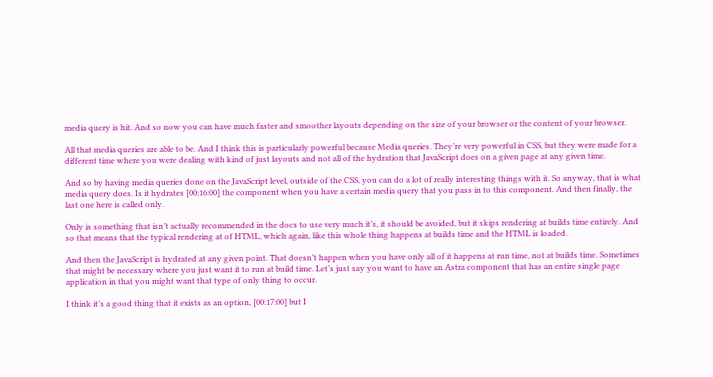media query is hit. And so now you can have much faster and smoother layouts depending on the size of your browser or the content of your browser.

All that media queries are able to be. And I think this is particularly powerful because Media queries. They’re very powerful in CSS, but they were made for a different time where you were dealing with kind of just layouts and not all of the hydration that JavaScript does on a given page at any given time.

And so by having media queries done on the JavaScript level, outside of the CSS, you can do a lot of really interesting things with it. So anyway, that is what media query does. Is it hydrates [00:16:00] the component when you have a certain media query that you pass in to this component. And then finally, the last one here is called only.

Only is something that isn’t actually recommended in the docs to use very much it’s, it should be avoided, but it skips rendering at builds time entirely. And so that means that the typical rendering at of HTML, which again, like this whole thing happens at builds time and the HTML is loaded.

And then the JavaScript is hydrated at any given point. That doesn’t happen when you have only all of it happens at run time, not at builds time. Sometimes that might be necessary where you just want it to run at build time. Let’s just say you want to have an Astra component that has an entire single page application in that you might want that type of only thing to occur.

I think it’s a good thing that it exists as an option, [00:17:00] but I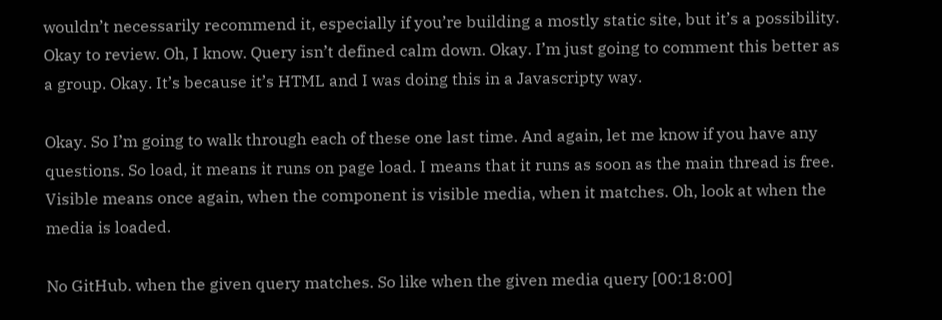wouldn’t necessarily recommend it, especially if you’re building a mostly static site, but it’s a possibility. Okay to review. Oh, I know. Query isn’t defined calm down. Okay. I’m just going to comment this better as a group. Okay. It’s because it’s HTML and I was doing this in a Javascripty way.

Okay. So I’m going to walk through each of these one last time. And again, let me know if you have any questions. So load, it means it runs on page load. I means that it runs as soon as the main thread is free. Visible means once again, when the component is visible media, when it matches. Oh, look at when the media is loaded.

No GitHub. when the given query matches. So like when the given media query [00:18:00]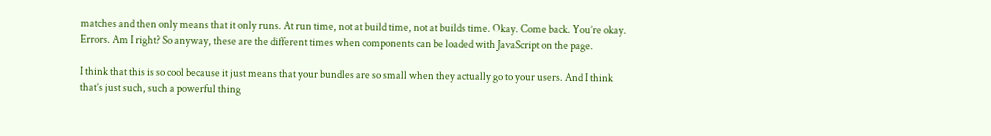matches and then only means that it only runs. At run time, not at build time, not at builds time. Okay. Come back. You’re okay. Errors. Am I right? So anyway, these are the different times when components can be loaded with JavaScript on the page.

I think that this is so cool because it just means that your bundles are so small when they actually go to your users. And I think that’s just such, such a powerful thing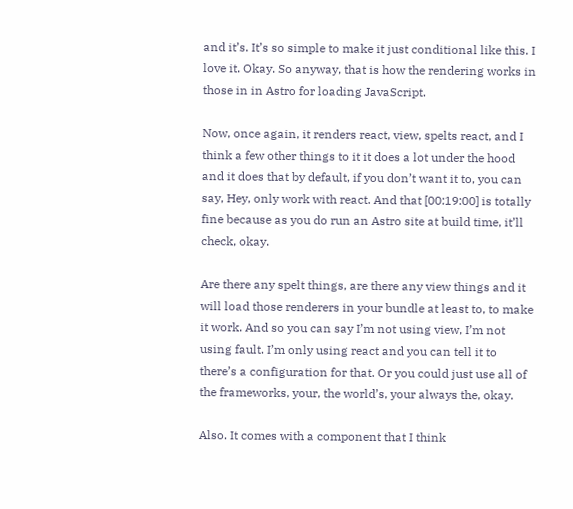and it’s. It’s so simple to make it just conditional like this. I love it. Okay. So anyway, that is how the rendering works in those in in Astro for loading JavaScript.

Now, once again, it renders react, view, spelts react, and I think a few other things to it it does a lot under the hood and it does that by default, if you don’t want it to, you can say, Hey, only work with react. And that [00:19:00] is totally fine because as you do run an Astro site at build time, it’ll check, okay.

Are there any spelt things, are there any view things and it will load those renderers in your bundle at least to, to make it work. And so you can say I’m not using view, I’m not using fault. I’m only using react and you can tell it to there’s a configuration for that. Or you could just use all of the frameworks, your, the world’s, your always the, okay.

Also. It comes with a component that I think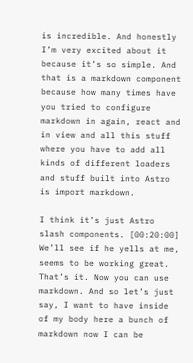is incredible. And honestly I’m very excited about it because it’s so simple. And that is a markdown component because how many times have you tried to configure markdown in again, react and in view and all this stuff where you have to add all kinds of different loaders and stuff built into Astro is import markdown.

I think it’s just Astro slash components. [00:20:00] We’ll see if he yells at me, seems to be working great. That’s it. Now you can use markdown. And so let’s just say, I want to have inside of my body here a bunch of markdown now I can be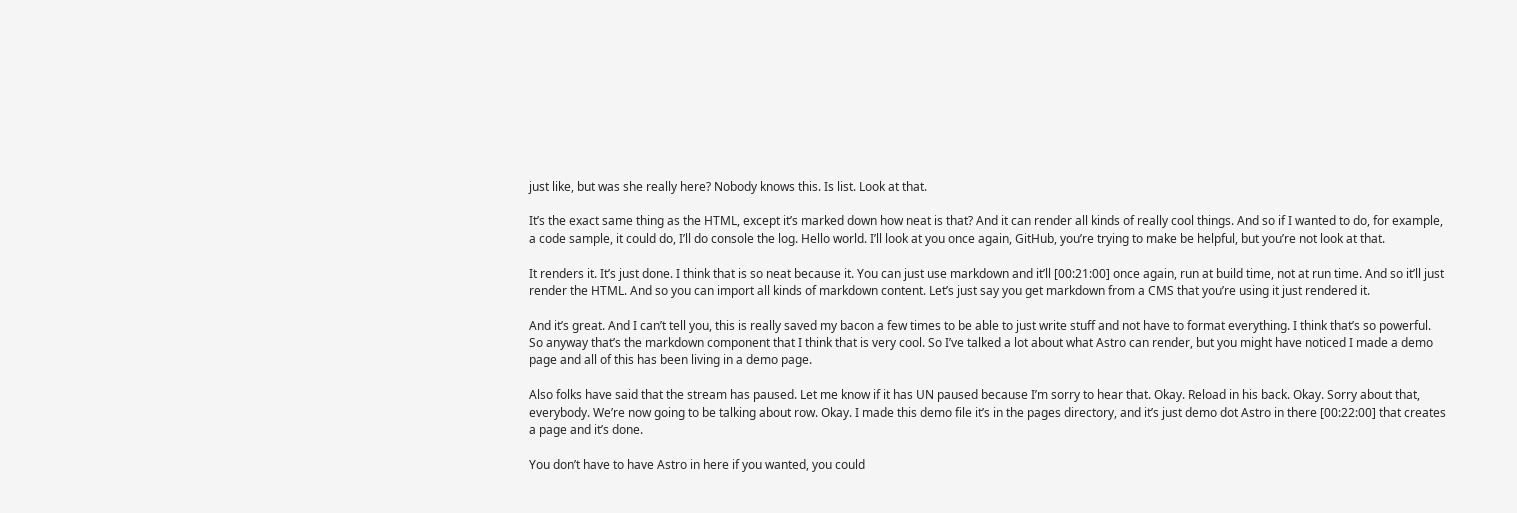just like, but was she really here? Nobody knows this. Is list. Look at that.

It’s the exact same thing as the HTML, except it’s marked down how neat is that? And it can render all kinds of really cool things. And so if I wanted to do, for example, a code sample, it could do, I’ll do console the log. Hello world. I’ll look at you once again, GitHub, you’re trying to make be helpful, but you’re not look at that.

It renders it. It’s just done. I think that is so neat because it. You can just use markdown and it’ll [00:21:00] once again, run at build time, not at run time. And so it’ll just render the HTML. And so you can import all kinds of markdown content. Let’s just say you get markdown from a CMS that you’re using it just rendered it.

And it’s great. And I can’t tell you, this is really saved my bacon a few times to be able to just write stuff and not have to format everything. I think that’s so powerful. So anyway that’s the markdown component that I think that is very cool. So I’ve talked a lot about what Astro can render, but you might have noticed I made a demo page and all of this has been living in a demo page.

Also folks have said that the stream has paused. Let me know if it has UN paused because I’m sorry to hear that. Okay. Reload in his back. Okay. Sorry about that, everybody. We’re now going to be talking about row. Okay. I made this demo file it’s in the pages directory, and it’s just demo dot Astro in there [00:22:00] that creates a page and it’s done.

You don’t have to have Astro in here if you wanted, you could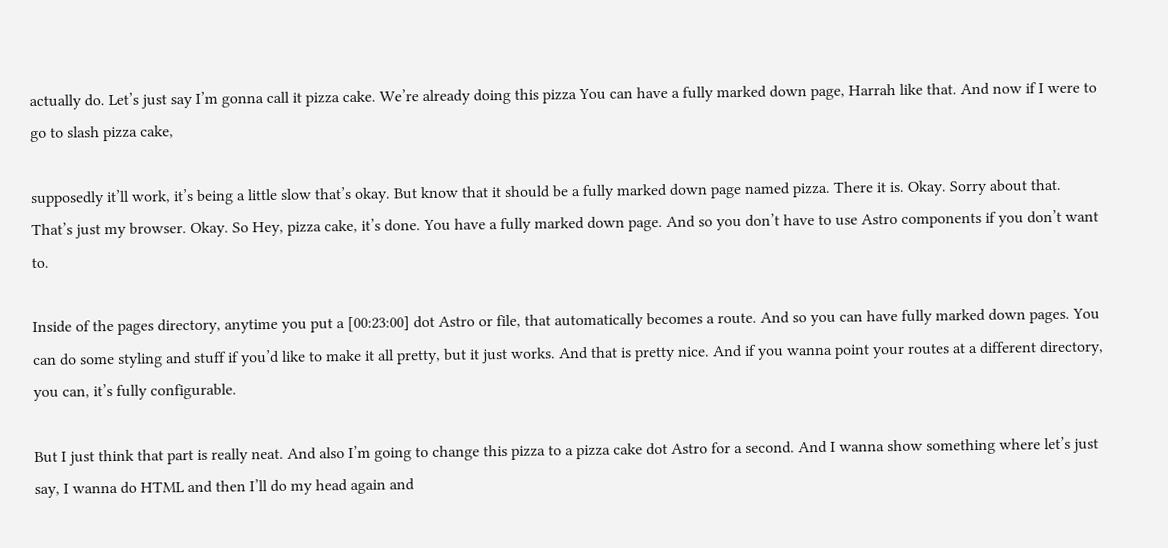actually do. Let’s just say I’m gonna call it pizza cake. We’re already doing this pizza You can have a fully marked down page, Harrah like that. And now if I were to go to slash pizza cake,

supposedly it’ll work, it’s being a little slow that’s okay. But know that it should be a fully marked down page named pizza. There it is. Okay. Sorry about that. That’s just my browser. Okay. So Hey, pizza cake, it’s done. You have a fully marked down page. And so you don’t have to use Astro components if you don’t want to.

Inside of the pages directory, anytime you put a [00:23:00] dot Astro or file, that automatically becomes a route. And so you can have fully marked down pages. You can do some styling and stuff if you’d like to make it all pretty, but it just works. And that is pretty nice. And if you wanna point your routes at a different directory, you can, it’s fully configurable.

But I just think that part is really neat. And also I’m going to change this pizza to a pizza cake dot Astro for a second. And I wanna show something where let’s just say, I wanna do HTML and then I’ll do my head again and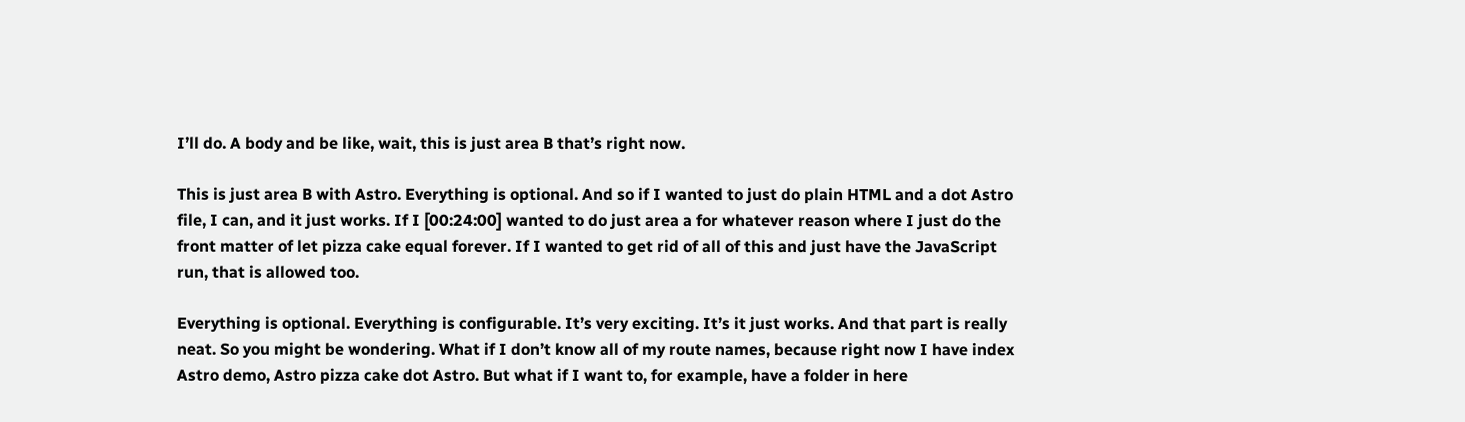I’ll do. A body and be like, wait, this is just area B that’s right now.

This is just area B with Astro. Everything is optional. And so if I wanted to just do plain HTML and a dot Astro file, I can, and it just works. If I [00:24:00] wanted to do just area a for whatever reason where I just do the front matter of let pizza cake equal forever. If I wanted to get rid of all of this and just have the JavaScript run, that is allowed too.

Everything is optional. Everything is configurable. It’s very exciting. It’s it just works. And that part is really neat. So you might be wondering. What if I don’t know all of my route names, because right now I have index Astro demo, Astro pizza cake dot Astro. But what if I want to, for example, have a folder in here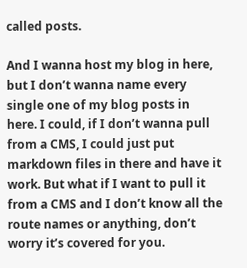called posts.

And I wanna host my blog in here, but I don’t wanna name every single one of my blog posts in here. I could, if I don’t wanna pull from a CMS, I could just put markdown files in there and have it work. But what if I want to pull it from a CMS and I don’t know all the route names or anything, don’t worry it’s covered for you.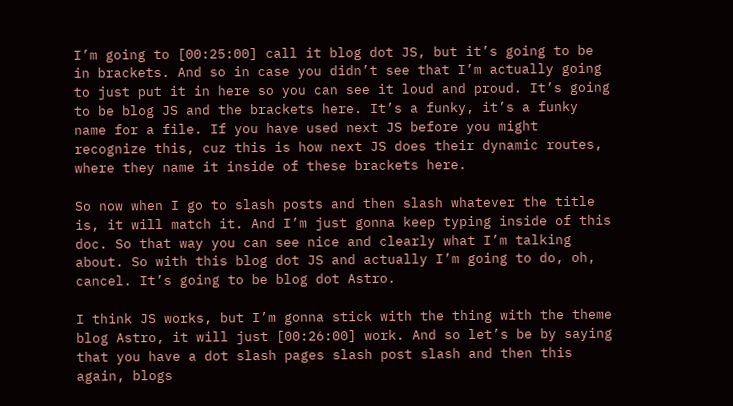I’m going to [00:25:00] call it blog dot JS, but it’s going to be in brackets. And so in case you didn’t see that I’m actually going to just put it in here so you can see it loud and proud. It’s going to be blog JS and the brackets here. It’s a funky, it’s a funky name for a file. If you have used next JS before you might recognize this, cuz this is how next JS does their dynamic routes, where they name it inside of these brackets here.

So now when I go to slash posts and then slash whatever the title is, it will match it. And I’m just gonna keep typing inside of this doc. So that way you can see nice and clearly what I’m talking about. So with this blog dot JS and actually I’m going to do, oh, cancel. It’s going to be blog dot Astro.

I think JS works, but I’m gonna stick with the thing with the theme blog Astro, it will just [00:26:00] work. And so let’s be by saying that you have a dot slash pages slash post slash and then this again, blogs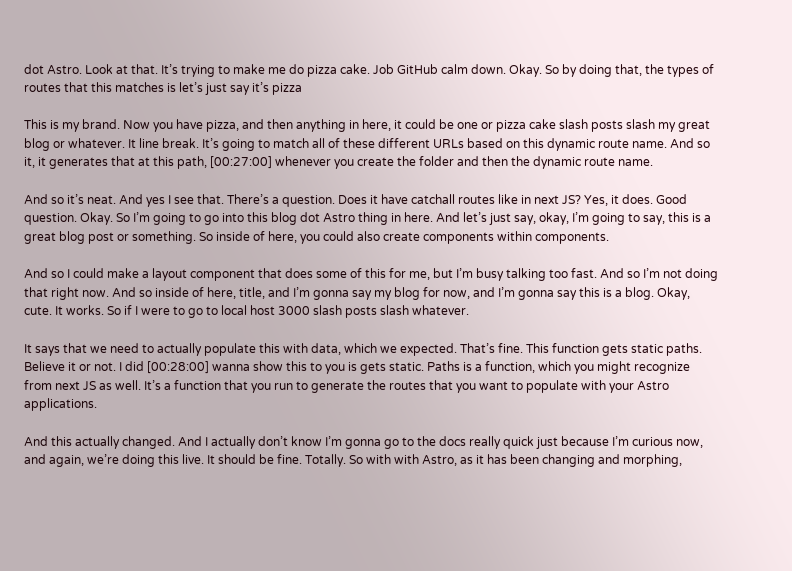dot Astro. Look at that. It’s trying to make me do pizza cake. Job GitHub calm down. Okay. So by doing that, the types of routes that this matches is let’s just say it’s pizza

This is my brand. Now you have pizza, and then anything in here, it could be one or pizza cake slash posts slash my great blog or whatever. It line break. It’s going to match all of these different URLs based on this dynamic route name. And so it, it generates that at this path, [00:27:00] whenever you create the folder and then the dynamic route name.

And so it’s neat. And yes I see that. There’s a question. Does it have catchall routes like in next JS? Yes, it does. Good question. Okay. So I’m going to go into this blog dot Astro thing in here. And let’s just say, okay, I’m going to say, this is a great blog post or something. So inside of here, you could also create components within components.

And so I could make a layout component that does some of this for me, but I’m busy talking too fast. And so I’m not doing that right now. And so inside of here, title, and I’m gonna say my blog for now, and I’m gonna say this is a blog. Okay, cute. It works. So if I were to go to local host 3000 slash posts slash whatever.

It says that we need to actually populate this with data, which we expected. That’s fine. This function gets static paths. Believe it or not. I did [00:28:00] wanna show this to you is gets static. Paths is a function, which you might recognize from next JS as well. It’s a function that you run to generate the routes that you want to populate with your Astro applications.

And this actually changed. And I actually don’t know I’m gonna go to the docs really quick just because I’m curious now, and again, we’re doing this live. It should be fine. Totally. So with with Astro, as it has been changing and morphing,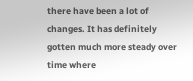there have been a lot of changes. It has definitely gotten much more steady over time where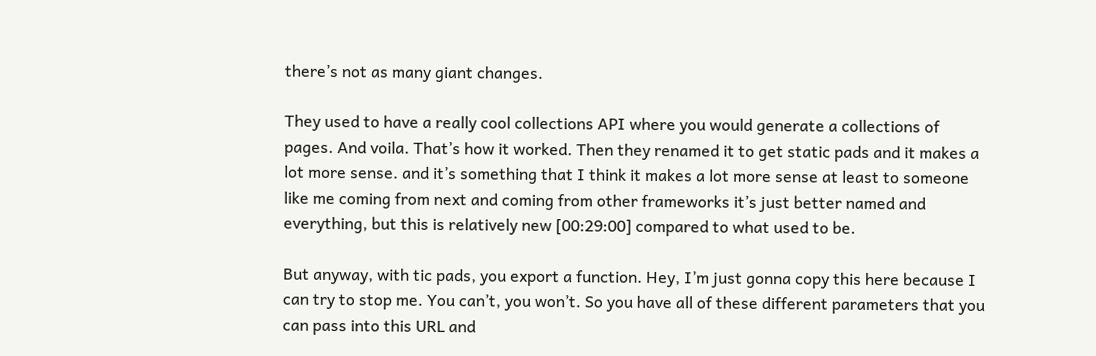there’s not as many giant changes.

They used to have a really cool collections API where you would generate a collections of pages. And voila. That’s how it worked. Then they renamed it to get static pads and it makes a lot more sense. and it’s something that I think it makes a lot more sense at least to someone like me coming from next and coming from other frameworks it’s just better named and everything, but this is relatively new [00:29:00] compared to what used to be.

But anyway, with tic pads, you export a function. Hey, I’m just gonna copy this here because I can try to stop me. You can’t, you won’t. So you have all of these different parameters that you can pass into this URL and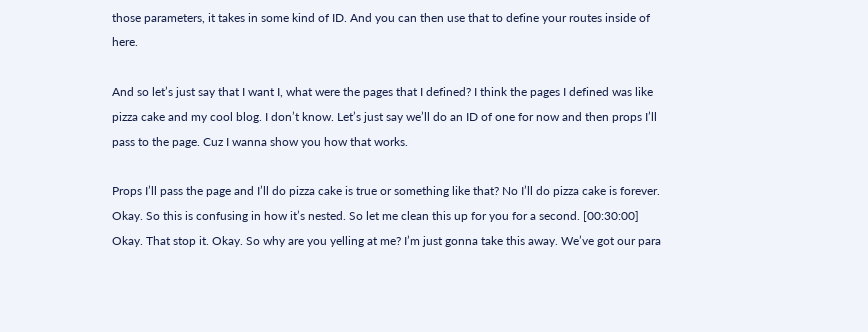those parameters, it takes in some kind of ID. And you can then use that to define your routes inside of here.

And so let’s just say that I want I, what were the pages that I defined? I think the pages I defined was like pizza cake and my cool blog. I don’t know. Let’s just say we’ll do an ID of one for now and then props I’ll pass to the page. Cuz I wanna show you how that works.

Props I’ll pass the page and I’ll do pizza cake is true or something like that? No I’ll do pizza cake is forever. Okay. So this is confusing in how it’s nested. So let me clean this up for you for a second. [00:30:00] Okay. That stop it. Okay. So why are you yelling at me? I’m just gonna take this away. We’ve got our para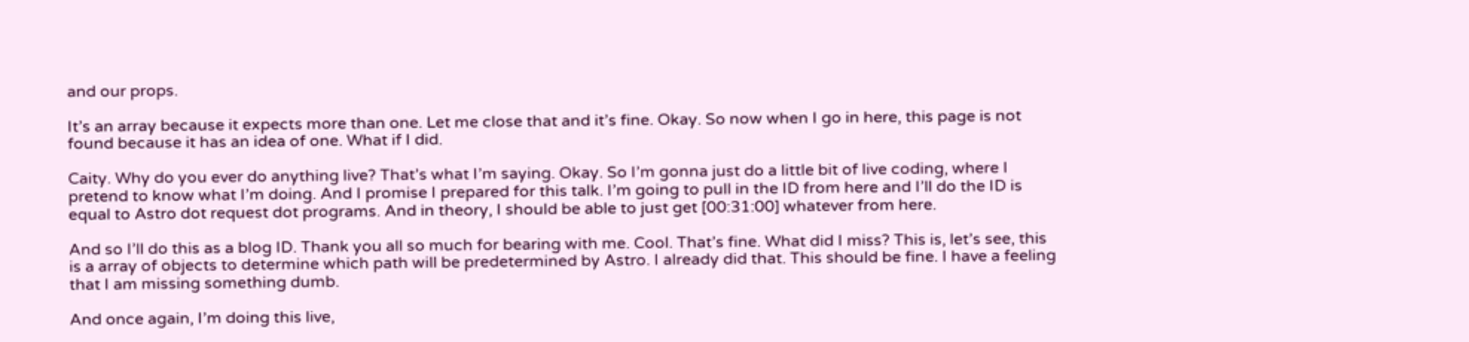and our props.

It’s an array because it expects more than one. Let me close that and it’s fine. Okay. So now when I go in here, this page is not found because it has an idea of one. What if I did.

Caity. Why do you ever do anything live? That’s what I’m saying. Okay. So I’m gonna just do a little bit of live coding, where I pretend to know what I’m doing. And I promise I prepared for this talk. I’m going to pull in the ID from here and I’ll do the ID is equal to Astro dot request dot programs. And in theory, I should be able to just get [00:31:00] whatever from here.

And so I’ll do this as a blog ID. Thank you all so much for bearing with me. Cool. That’s fine. What did I miss? This is, let’s see, this is a array of objects to determine which path will be predetermined by Astro. I already did that. This should be fine. I have a feeling that I am missing something dumb.

And once again, I’m doing this live,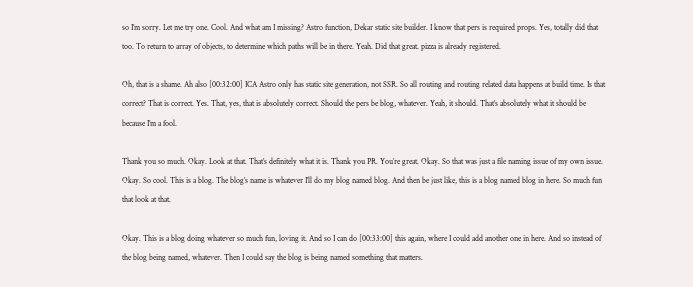so I’m sorry. Let me try one. Cool. And what am I missing? Astro function, Dekar static site builder. I know that pers is required props. Yes, totally did that too. To return to array of objects, to determine which paths will be in there. Yeah. Did that great. pizza is already registered.

Oh, that is a shame. Ah also [00:32:00] ICA Astro only has static site generation, not SSR. So all routing and routing related data happens at build time. Is that correct? That is correct. Yes. That, yes, that is absolutely correct. Should the pers be blog, whatever. Yeah, it should. That’s absolutely what it should be because I’m a fool.

Thank you so much. Okay. Look at that. That’s definitely what it is. Thank you PR. You’re great. Okay. So that was just a file naming issue of my own issue. Okay. So cool. This is a blog. The blog’s name is whatever I’ll do my blog named blog. And then be just like, this is a blog named blog in here. So much fun that look at that.

Okay. This is a blog doing whatever so much fun, loving it. And so I can do [00:33:00] this again, where I could add another one in here. And so instead of the blog being named, whatever. Then I could say the blog is being named something that matters.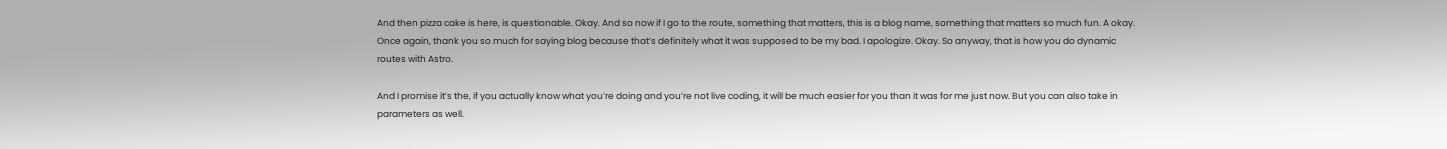And then pizza cake is here, is questionable. Okay. And so now if I go to the route, something that matters, this is a blog name, something that matters so much fun. A okay. Once again, thank you so much for saying blog because that’s definitely what it was supposed to be my bad. I apologize. Okay. So anyway, that is how you do dynamic routes with Astro.

And I promise it’s the, if you actually know what you’re doing and you’re not live coding, it will be much easier for you than it was for me just now. But you can also take in parameters as well.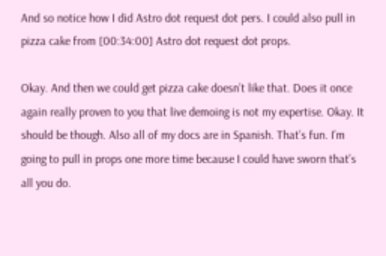And so notice how I did Astro dot request dot pers. I could also pull in pizza cake from [00:34:00] Astro dot request dot props.

Okay. And then we could get pizza cake doesn’t like that. Does it once again really proven to you that live demoing is not my expertise. Okay. It should be though. Also all of my docs are in Spanish. That’s fun. I’m going to pull in props one more time because I could have sworn that’s all you do.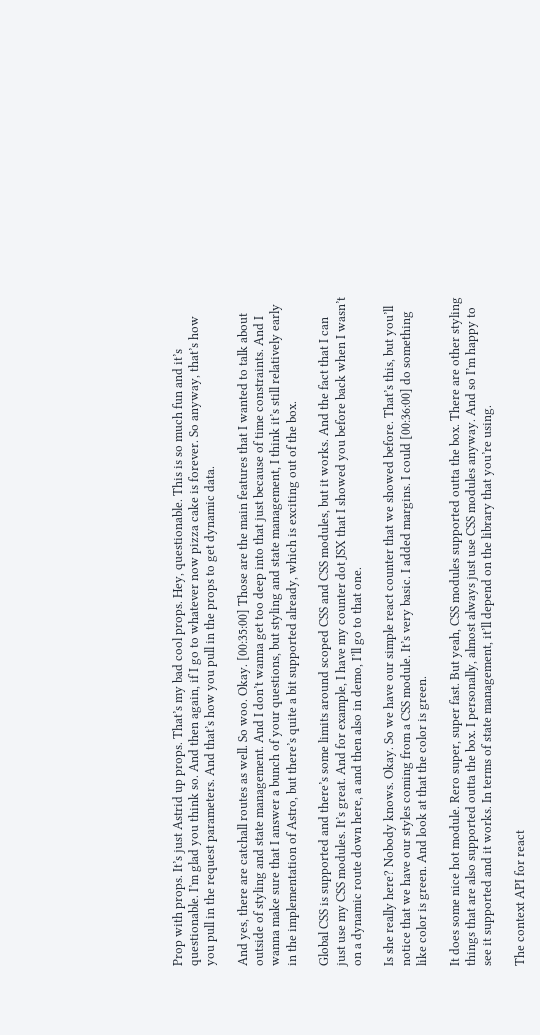Prop with props. It’s just Astrid up props. That’s my bad cool props. Hey, questionable. This is so much fun and it’s questionable. I’m glad you think so. And then again, if I go to whatever now pizza cake is forever. So anyway, that’s how you pull in the request parameters. And that’s how you pull in the props to get dynamic data.

And yes, there are catchall routes as well. So woo. Okay. [00:35:00] Those are the main features that I wanted to talk about outside of styling and state management. And I don’t wanna get too deep into that just because of time constraints. And I wanna make sure that I answer a bunch of your questions, but styling and state management, I think it’s still relatively early in the implementation of Astro, but there’s quite a bit supported already, which is exciting out of the box.

Global CSS is supported and there’s some limits around scoped CSS and CSS modules, but it works. And the fact that I can just use my CSS modules. It’s great. And for example, I have my counter dot JSX that I showed you before back when I wasn’t on a dynamic route down here, a and then also in demo, I’ll go to that one.

Is she really here? Nobody knows. Okay. So we have our simple react counter that we showed before. That’s this, but you’ll notice that we have our styles coming from a CSS module. It’s very basic. I added margins. I could [00:36:00] do something like color is green. And look at that the color is green.

It does some nice hot module. Rero super, super fast. But yeah, CSS modules supported outta the box. There are other styling things that are also supported outta the box. I personally, almost always just use CSS modules anyway. And so I’m happy to see it supported and it works. In terms of state management, it’ll depend on the library that you’re using.

The context API for react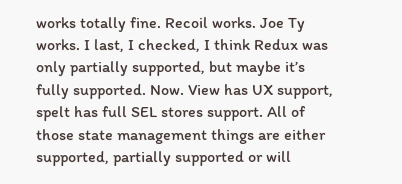works totally fine. Recoil works. Joe Ty works. I last, I checked, I think Redux was only partially supported, but maybe it’s fully supported. Now. View has UX support, spelt has full SEL stores support. All of those state management things are either supported, partially supported or will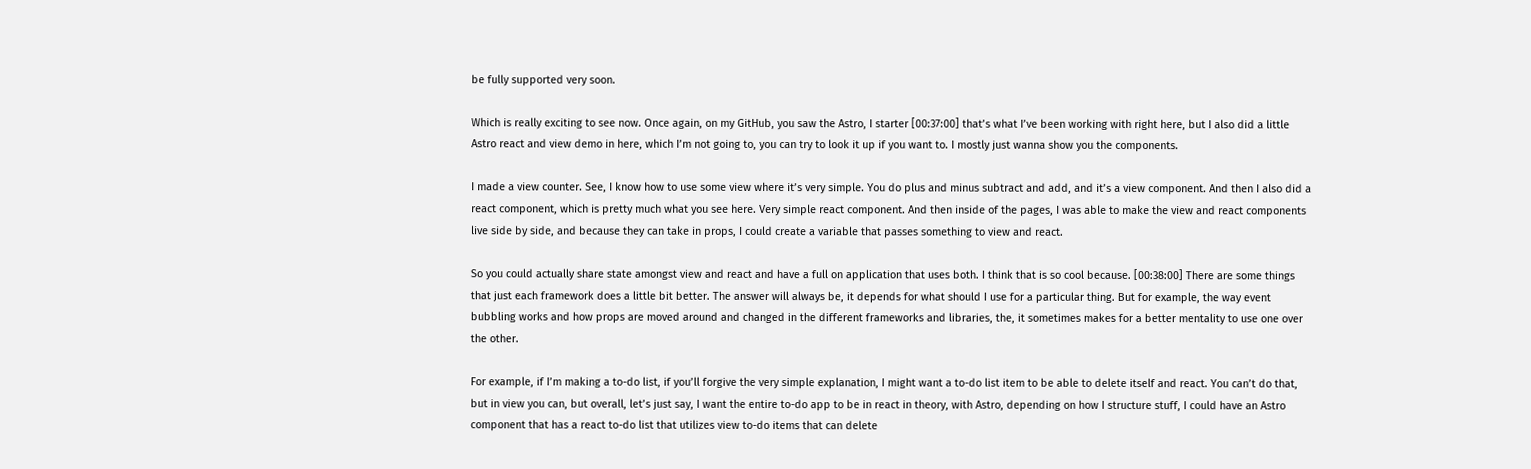be fully supported very soon.

Which is really exciting to see now. Once again, on my GitHub, you saw the Astro, I starter [00:37:00] that’s what I’ve been working with right here, but I also did a little Astro react and view demo in here, which I’m not going to, you can try to look it up if you want to. I mostly just wanna show you the components.

I made a view counter. See, I know how to use some view where it’s very simple. You do plus and minus subtract and add, and it’s a view component. And then I also did a react component, which is pretty much what you see here. Very simple react component. And then inside of the pages, I was able to make the view and react components live side by side, and because they can take in props, I could create a variable that passes something to view and react.

So you could actually share state amongst view and react and have a full on application that uses both. I think that is so cool because. [00:38:00] There are some things that just each framework does a little bit better. The answer will always be, it depends for what should I use for a particular thing. But for example, the way event bubbling works and how props are moved around and changed in the different frameworks and libraries, the, it sometimes makes for a better mentality to use one over the other.

For example, if I’m making a to-do list, if you’ll forgive the very simple explanation, I might want a to-do list item to be able to delete itself and react. You can’t do that, but in view you can, but overall, let’s just say, I want the entire to-do app to be in react in theory, with Astro, depending on how I structure stuff, I could have an Astro component that has a react to-do list that utilizes view to-do items that can delete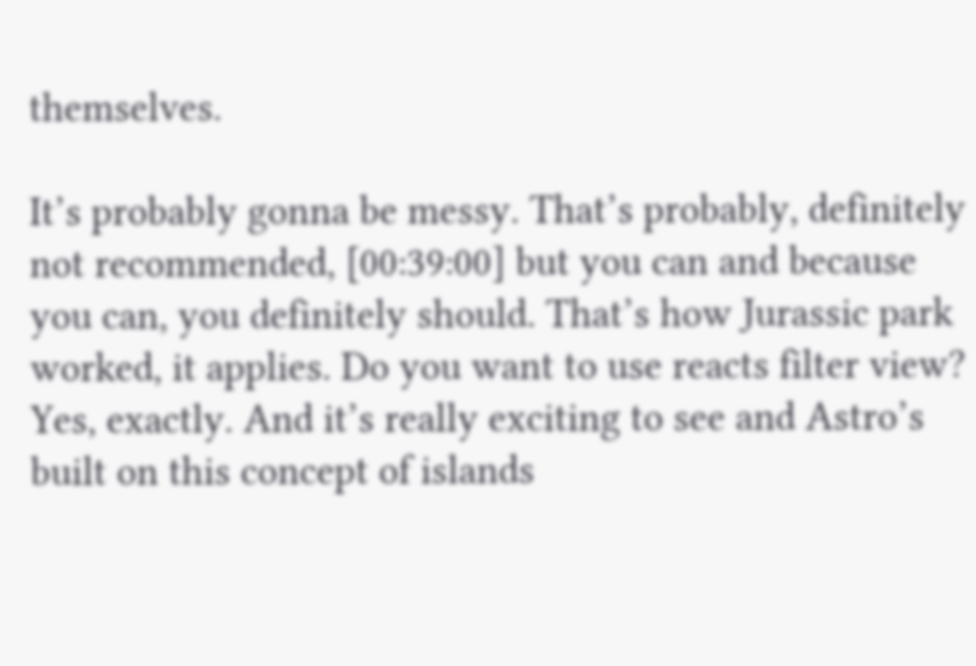themselves.

It’s probably gonna be messy. That’s probably, definitely not recommended, [00:39:00] but you can and because you can, you definitely should. That’s how Jurassic park worked, it applies. Do you want to use reacts filter view? Yes, exactly. And it’s really exciting to see and Astro’s built on this concept of islands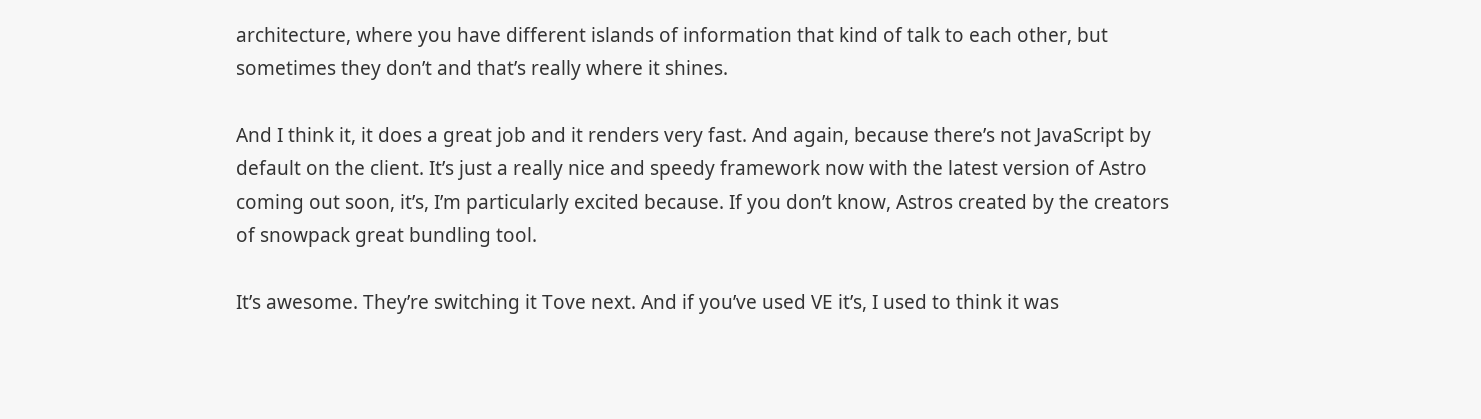architecture, where you have different islands of information that kind of talk to each other, but sometimes they don’t and that’s really where it shines.

And I think it, it does a great job and it renders very fast. And again, because there’s not JavaScript by default on the client. It’s just a really nice and speedy framework now with the latest version of Astro coming out soon, it’s, I’m particularly excited because. If you don’t know, Astros created by the creators of snowpack great bundling tool.

It’s awesome. They’re switching it Tove next. And if you’ve used VE it’s, I used to think it was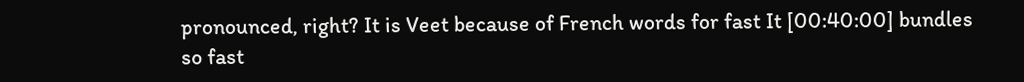pronounced, right? It is Veet because of French words for fast It [00:40:00] bundles so fast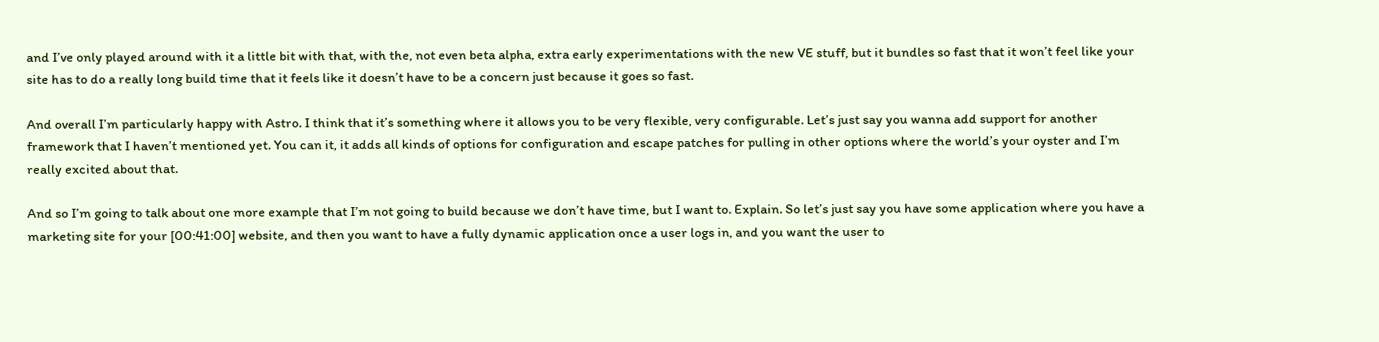and I’ve only played around with it a little bit with that, with the, not even beta alpha, extra early experimentations with the new VE stuff, but it bundles so fast that it won’t feel like your site has to do a really long build time that it feels like it doesn’t have to be a concern just because it goes so fast.

And overall I’m particularly happy with Astro. I think that it’s something where it allows you to be very flexible, very configurable. Let’s just say you wanna add support for another framework that I haven’t mentioned yet. You can it, it adds all kinds of options for configuration and escape patches for pulling in other options where the world’s your oyster and I’m really excited about that.

And so I’m going to talk about one more example that I’m not going to build because we don’t have time, but I want to. Explain. So let’s just say you have some application where you have a marketing site for your [00:41:00] website, and then you want to have a fully dynamic application once a user logs in, and you want the user to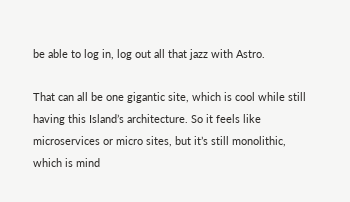be able to log in, log out all that jazz with Astro.

That can all be one gigantic site, which is cool while still having this Island’s architecture. So it feels like microservices or micro sites, but it’s still monolithic, which is mind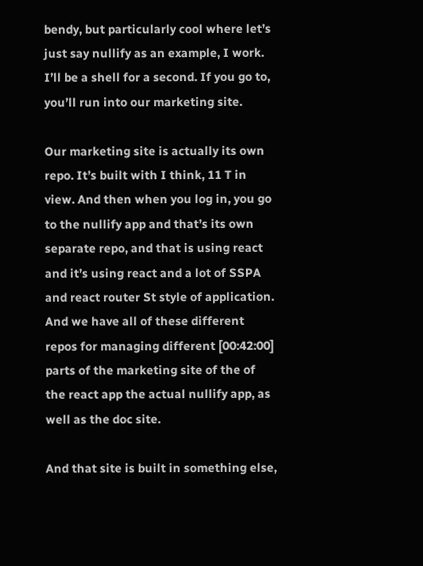bendy, but particularly cool where let’s just say nullify as an example, I work. I’ll be a shell for a second. If you go to, you’ll run into our marketing site.

Our marketing site is actually its own repo. It’s built with I think, 11 T in view. And then when you log in, you go to the nullify app and that’s its own separate repo, and that is using react and it’s using react and a lot of SSPA and react router St style of application. And we have all of these different repos for managing different [00:42:00] parts of the marketing site of the of the react app the actual nullify app, as well as the doc site.

And that site is built in something else,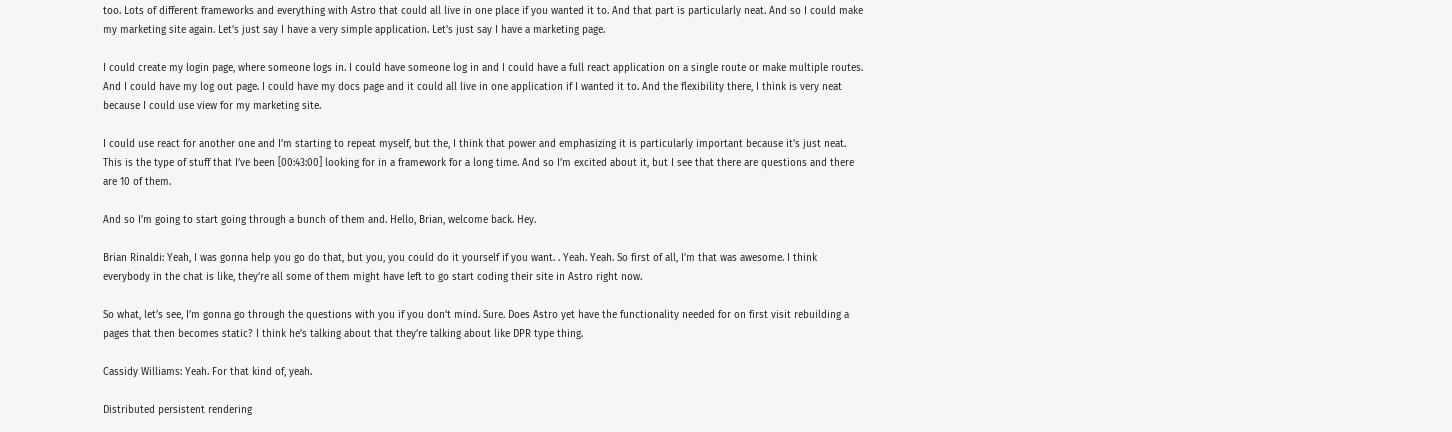too. Lots of different frameworks and everything with Astro that could all live in one place if you wanted it to. And that part is particularly neat. And so I could make my marketing site again. Let’s just say I have a very simple application. Let’s just say I have a marketing page.

I could create my login page, where someone logs in. I could have someone log in and I could have a full react application on a single route or make multiple routes. And I could have my log out page. I could have my docs page and it could all live in one application if I wanted it to. And the flexibility there, I think is very neat because I could use view for my marketing site.

I could use react for another one and I’m starting to repeat myself, but the, I think that power and emphasizing it is particularly important because it’s just neat. This is the type of stuff that I’ve been [00:43:00] looking for in a framework for a long time. And so I’m excited about it, but I see that there are questions and there are 10 of them.

And so I’m going to start going through a bunch of them and. Hello, Brian, welcome back. Hey.

Brian Rinaldi: Yeah, I was gonna help you go do that, but you, you could do it yourself if you want. . Yeah. Yeah. So first of all, I’m that was awesome. I think everybody in the chat is like, they’re all some of them might have left to go start coding their site in Astro right now.

So what, let’s see, I’m gonna go through the questions with you if you don’t mind. Sure. Does Astro yet have the functionality needed for on first visit rebuilding a pages that then becomes static? I think he’s talking about that they’re talking about like DPR type thing.

Cassidy Williams: Yeah. For that kind of, yeah.

Distributed persistent rendering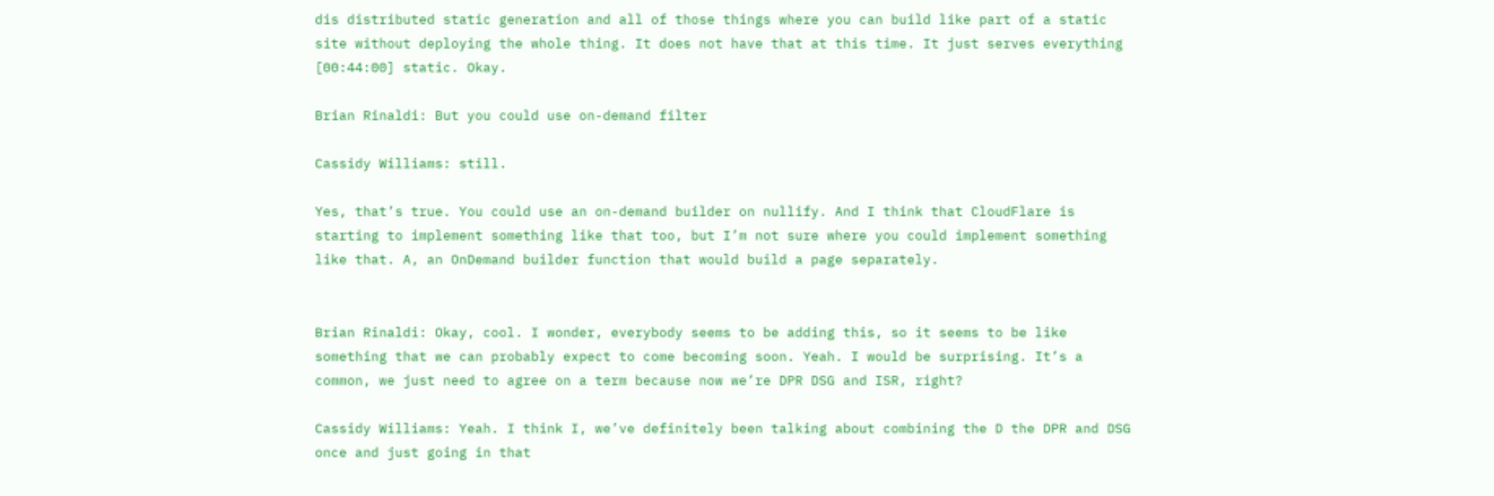dis distributed static generation and all of those things where you can build like part of a static site without deploying the whole thing. It does not have that at this time. It just serves everything [00:44:00] static. Okay.

Brian Rinaldi: But you could use on-demand filter

Cassidy Williams: still.

Yes, that’s true. You could use an on-demand builder on nullify. And I think that CloudFlare is starting to implement something like that too, but I’m not sure where you could implement something like that. A, an OnDemand builder function that would build a page separately.


Brian Rinaldi: Okay, cool. I wonder, everybody seems to be adding this, so it seems to be like something that we can probably expect to come becoming soon. Yeah. I would be surprising. It’s a common, we just need to agree on a term because now we’re DPR DSG and ISR, right?

Cassidy Williams: Yeah. I think I, we’ve definitely been talking about combining the D the DPR and DSG once and just going in that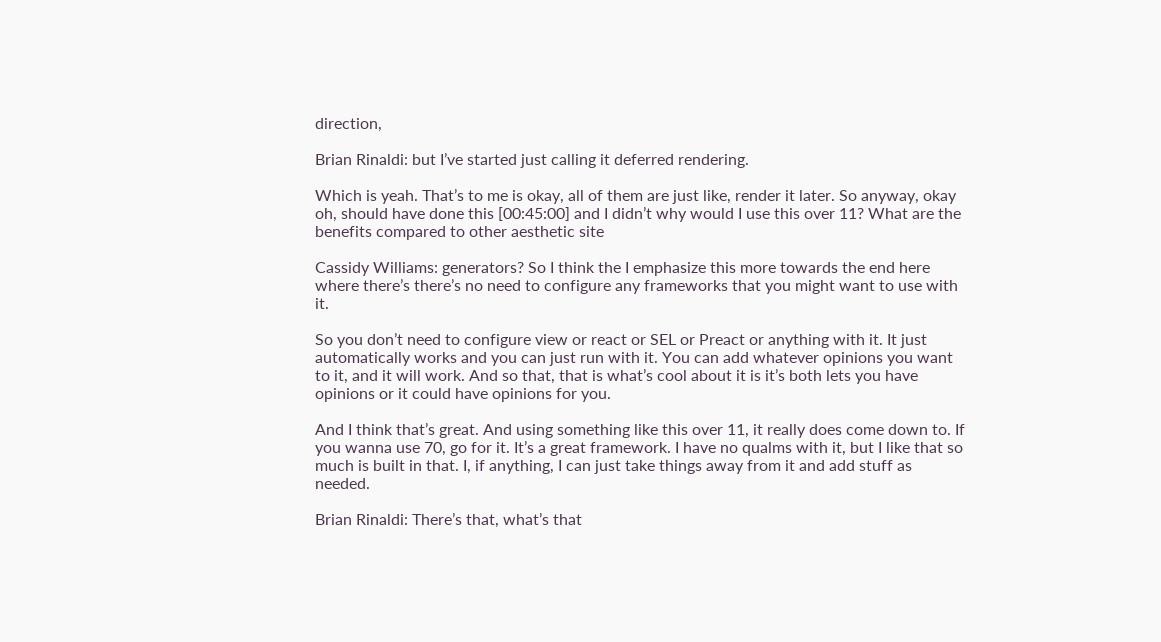direction,

Brian Rinaldi: but I’ve started just calling it deferred rendering.

Which is yeah. That’s to me is okay, all of them are just like, render it later. So anyway, okay oh, should have done this [00:45:00] and I didn’t why would I use this over 11? What are the benefits compared to other aesthetic site

Cassidy Williams: generators? So I think the I emphasize this more towards the end here where there’s there’s no need to configure any frameworks that you might want to use with it.

So you don’t need to configure view or react or SEL or Preact or anything with it. It just automatically works and you can just run with it. You can add whatever opinions you want to it, and it will work. And so that, that is what’s cool about it is it’s both lets you have opinions or it could have opinions for you.

And I think that’s great. And using something like this over 11, it really does come down to. If you wanna use 70, go for it. It’s a great framework. I have no qualms with it, but I like that so much is built in that. I, if anything, I can just take things away from it and add stuff as needed.

Brian Rinaldi: There’s that, what’s that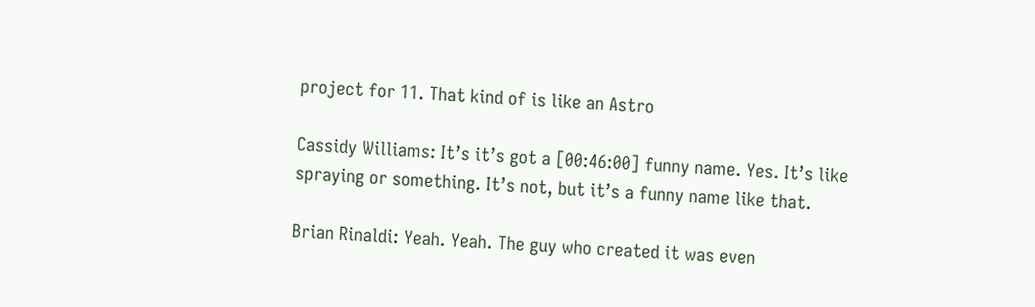project for 11. That kind of is like an Astro

Cassidy Williams: It’s it’s got a [00:46:00] funny name. Yes. It’s like spraying or something. It’s not, but it’s a funny name like that.

Brian Rinaldi: Yeah. Yeah. The guy who created it was even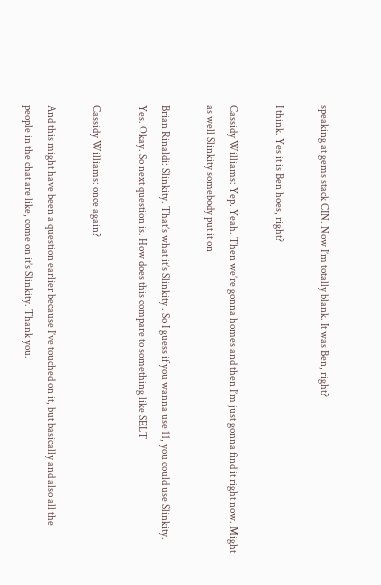speaking at gems stack CIN. Now I’m totally blank. It was Ben, right?

I think. Yes it is Ben hoes, right?

Cassidy Williams: Yep. Yeah. Then we’re gonna homes and then I’m just gonna find it right now. Might as well Slinkity somebody put it on

Brian Rinaldi: Slinkity. That’s what it’s Slinkity . So I guess if you wanna use 11, you could use Slinkity. Yes. Okay. So next question is. How does this compare to something like SELT

Cassidy Williams: once again?

And this might have been a question earlier because I’ve touched on it, but basically and also all the people in the chat are like, come on it’s Slinkity. Thank you.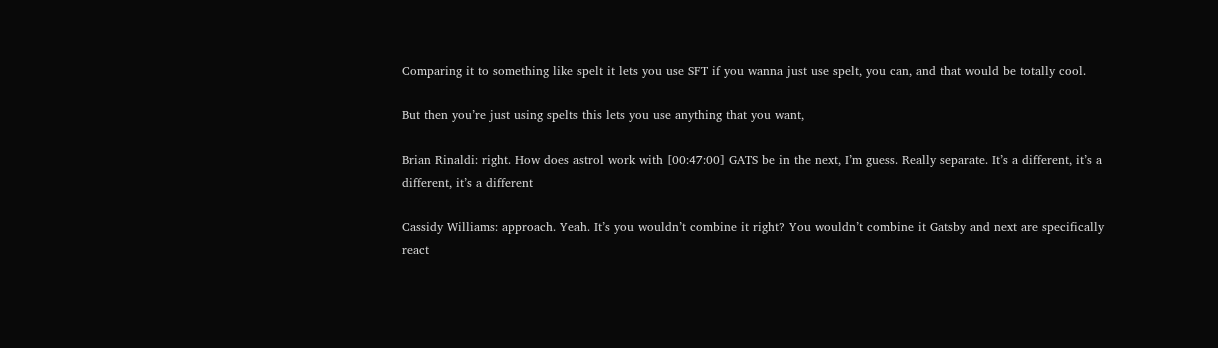Comparing it to something like spelt it lets you use SFT if you wanna just use spelt, you can, and that would be totally cool.

But then you’re just using spelts this lets you use anything that you want,

Brian Rinaldi: right. How does astrol work with [00:47:00] GATS be in the next, I’m guess. Really separate. It’s a different, it’s a different, it’s a different

Cassidy Williams: approach. Yeah. It’s you wouldn’t combine it right? You wouldn’t combine it Gatsby and next are specifically react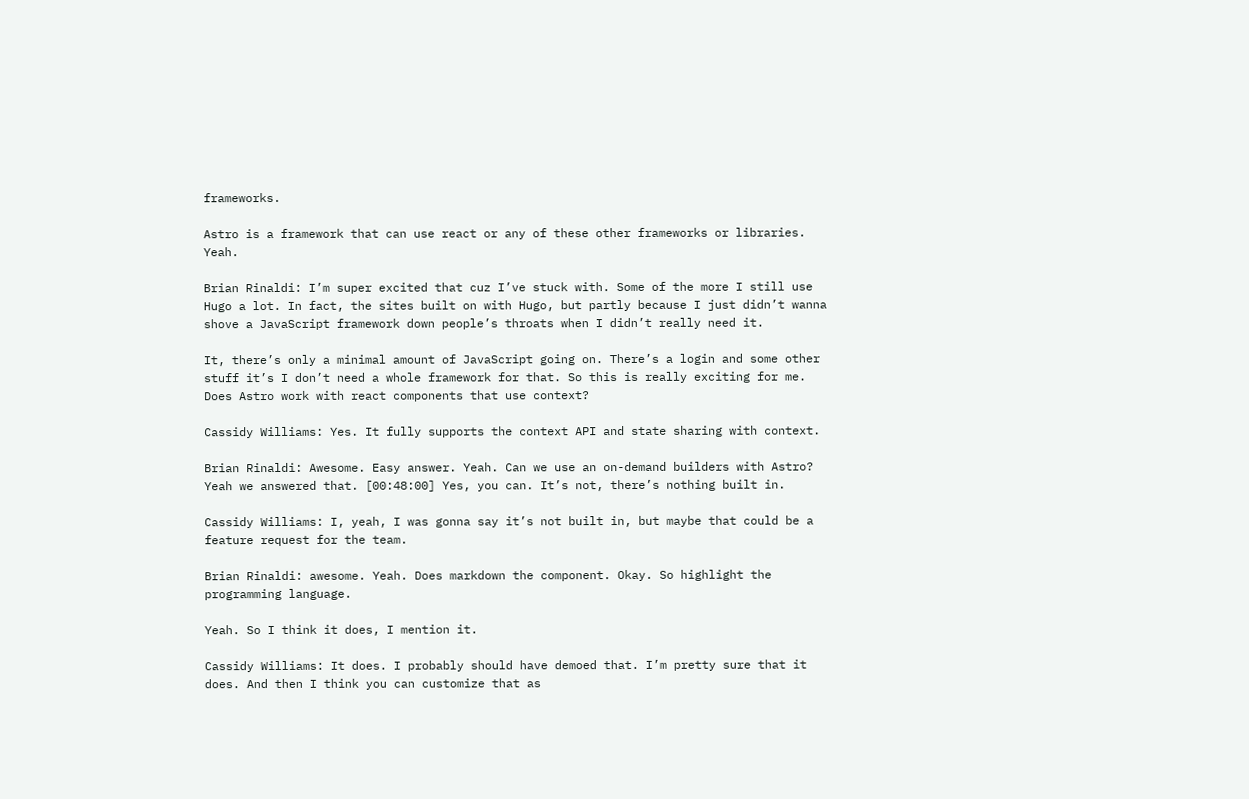frameworks.

Astro is a framework that can use react or any of these other frameworks or libraries. Yeah.

Brian Rinaldi: I’m super excited that cuz I’ve stuck with. Some of the more I still use Hugo a lot. In fact, the sites built on with Hugo, but partly because I just didn’t wanna shove a JavaScript framework down people’s throats when I didn’t really need it.

It, there’s only a minimal amount of JavaScript going on. There’s a login and some other stuff it’s I don’t need a whole framework for that. So this is really exciting for me. Does Astro work with react components that use context?

Cassidy Williams: Yes. It fully supports the context API and state sharing with context.

Brian Rinaldi: Awesome. Easy answer. Yeah. Can we use an on-demand builders with Astro? Yeah we answered that. [00:48:00] Yes, you can. It’s not, there’s nothing built in.

Cassidy Williams: I, yeah, I was gonna say it’s not built in, but maybe that could be a feature request for the team.

Brian Rinaldi: awesome. Yeah. Does markdown the component. Okay. So highlight the programming language.

Yeah. So I think it does, I mention it.

Cassidy Williams: It does. I probably should have demoed that. I’m pretty sure that it does. And then I think you can customize that as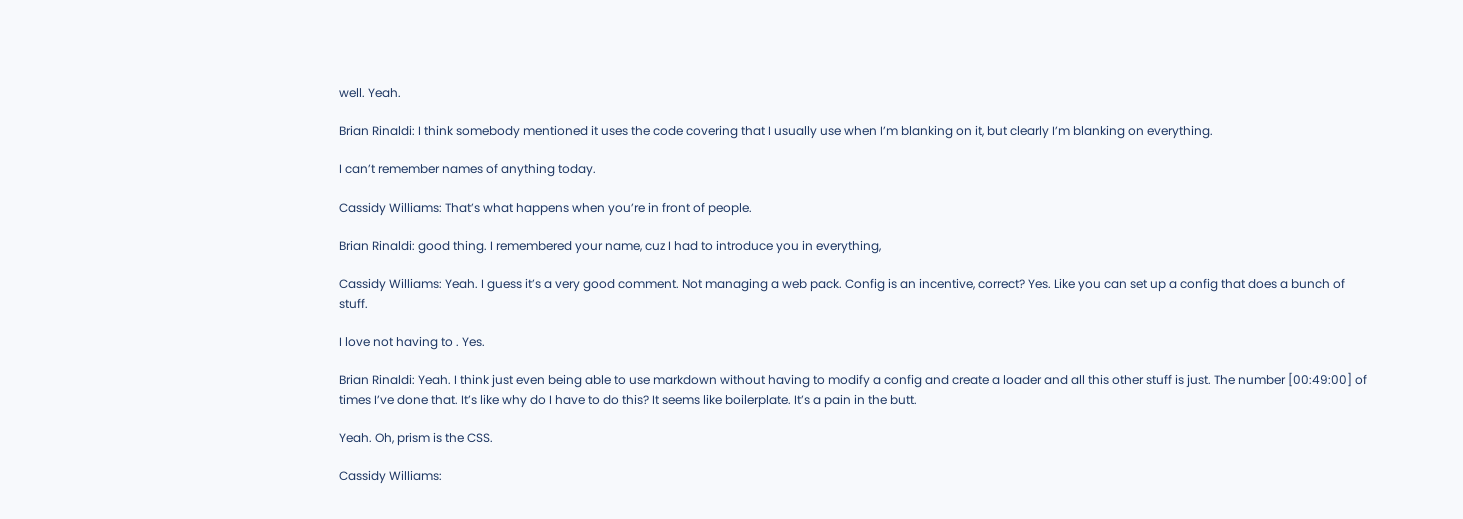well. Yeah.

Brian Rinaldi: I think somebody mentioned it uses the code covering that I usually use when I’m blanking on it, but clearly I’m blanking on everything.

I can’t remember names of anything today.

Cassidy Williams: That’s what happens when you’re in front of people.

Brian Rinaldi: good thing. I remembered your name, cuz I had to introduce you in everything,

Cassidy Williams: Yeah. I guess it’s a very good comment. Not managing a web pack. Config is an incentive, correct? Yes. Like you can set up a config that does a bunch of stuff.

I love not having to . Yes.

Brian Rinaldi: Yeah. I think just even being able to use markdown without having to modify a config and create a loader and all this other stuff is just. The number [00:49:00] of times I’ve done that. It’s like why do I have to do this? It seems like boilerplate. It’s a pain in the butt.

Yeah. Oh, prism is the CSS.

Cassidy Williams: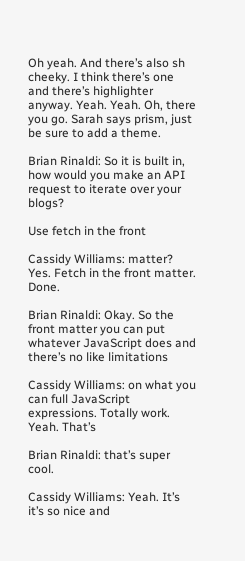Oh yeah. And there’s also sh cheeky. I think there’s one and there’s highlighter anyway. Yeah. Yeah. Oh, there you go. Sarah says prism, just be sure to add a theme.

Brian Rinaldi: So it is built in, how would you make an API request to iterate over your blogs?

Use fetch in the front

Cassidy Williams: matter? Yes. Fetch in the front matter. Done.

Brian Rinaldi: Okay. So the front matter you can put whatever JavaScript does and there’s no like limitations

Cassidy Williams: on what you can full JavaScript expressions. Totally work. Yeah. That’s

Brian Rinaldi: that’s super cool.

Cassidy Williams: Yeah. It’s it’s so nice and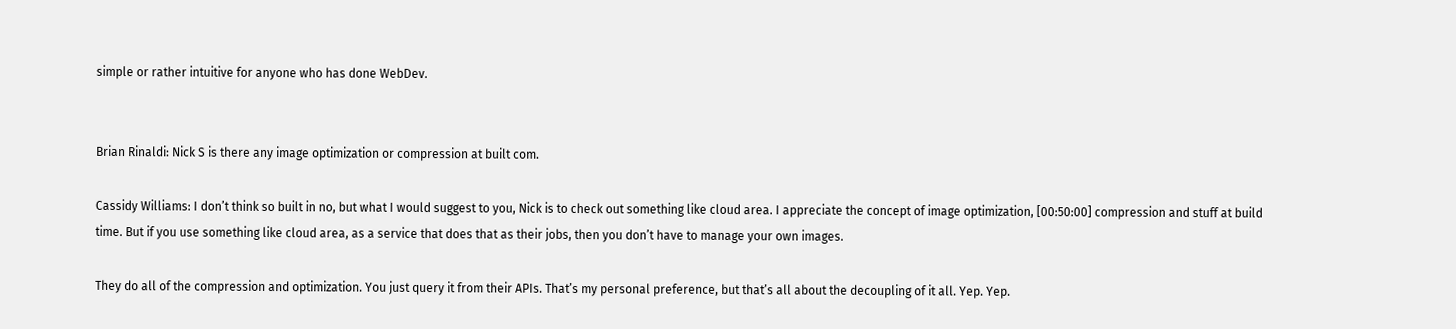simple or rather intuitive for anyone who has done WebDev.


Brian Rinaldi: Nick S is there any image optimization or compression at built com.

Cassidy Williams: I don’t think so built in no, but what I would suggest to you, Nick is to check out something like cloud area. I appreciate the concept of image optimization, [00:50:00] compression and stuff at build time. But if you use something like cloud area, as a service that does that as their jobs, then you don’t have to manage your own images.

They do all of the compression and optimization. You just query it from their APIs. That’s my personal preference, but that’s all about the decoupling of it all. Yep. Yep.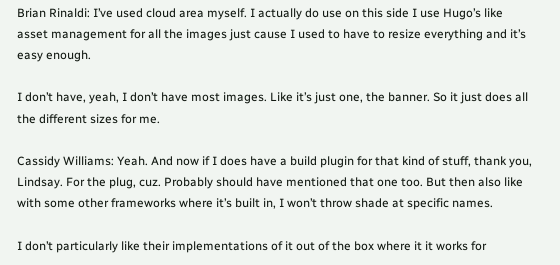Brian Rinaldi: I’ve used cloud area myself. I actually do use on this side I use Hugo’s like asset management for all the images just cause I used to have to resize everything and it’s easy enough.

I don’t have, yeah, I don’t have most images. Like it’s just one, the banner. So it just does all the different sizes for me.

Cassidy Williams: Yeah. And now if I does have a build plugin for that kind of stuff, thank you, Lindsay. For the plug, cuz. Probably should have mentioned that one too. But then also like with some other frameworks where it’s built in, I won’t throw shade at specific names.

I don’t particularly like their implementations of it out of the box where it it works for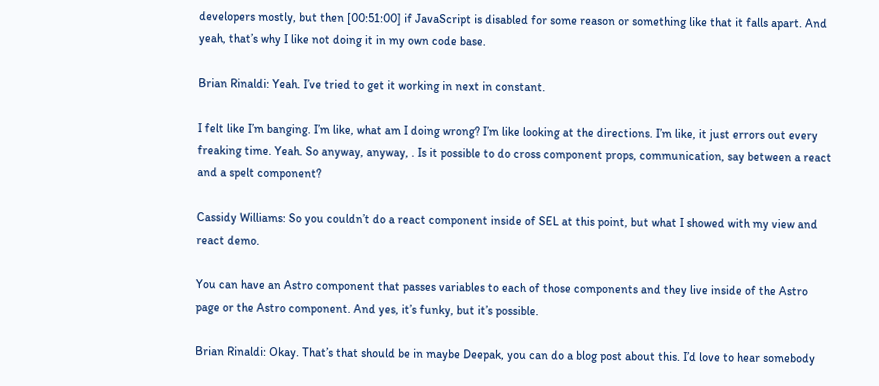developers mostly, but then [00:51:00] if JavaScript is disabled for some reason or something like that it falls apart. And yeah, that’s why I like not doing it in my own code base.

Brian Rinaldi: Yeah. I’ve tried to get it working in next in constant.

I felt like I’m banging. I’m like, what am I doing wrong? I’m like looking at the directions. I’m like, it just errors out every freaking time. Yeah. So anyway, anyway, . Is it possible to do cross component props, communication, say between a react and a spelt component?

Cassidy Williams: So you couldn’t do a react component inside of SEL at this point, but what I showed with my view and react demo.

You can have an Astro component that passes variables to each of those components and they live inside of the Astro page or the Astro component. And yes, it’s funky, but it’s possible.

Brian Rinaldi: Okay. That’s that should be in maybe Deepak, you can do a blog post about this. I’d love to hear somebody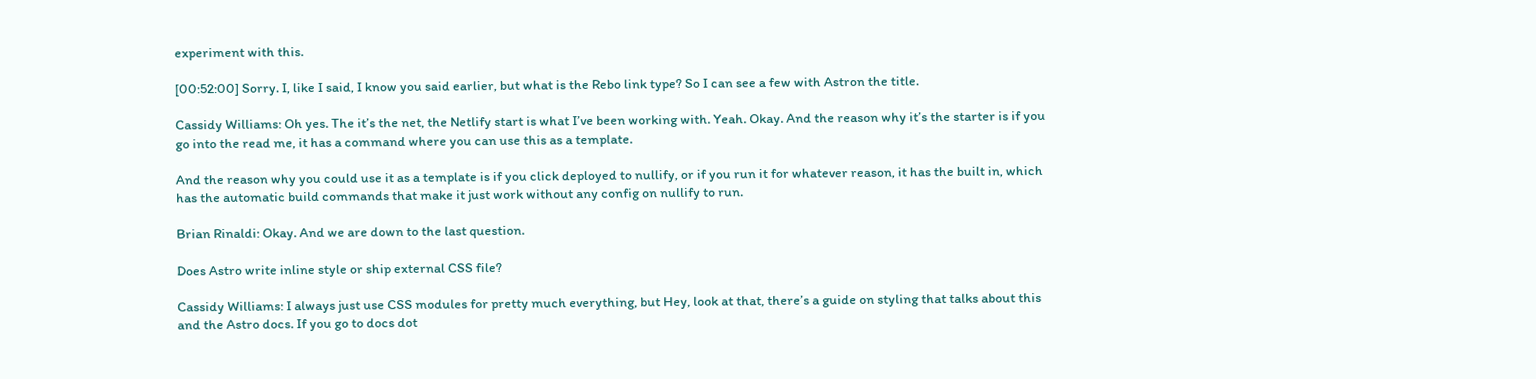experiment with this.

[00:52:00] Sorry. I, like I said, I know you said earlier, but what is the Rebo link type? So I can see a few with Astron the title.

Cassidy Williams: Oh yes. The it’s the net, the Netlify start is what I’ve been working with. Yeah. Okay. And the reason why it’s the starter is if you go into the read me, it has a command where you can use this as a template.

And the reason why you could use it as a template is if you click deployed to nullify, or if you run it for whatever reason, it has the built in, which has the automatic build commands that make it just work without any config on nullify to run.

Brian Rinaldi: Okay. And we are down to the last question.

Does Astro write inline style or ship external CSS file?

Cassidy Williams: I always just use CSS modules for pretty much everything, but Hey, look at that, there’s a guide on styling that talks about this and the Astro docs. If you go to docs dot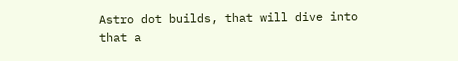Astro dot builds, that will dive into that a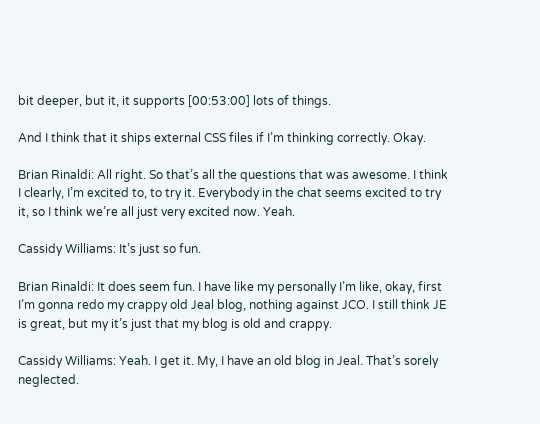bit deeper, but it, it supports [00:53:00] lots of things.

And I think that it ships external CSS files if I’m thinking correctly. Okay.

Brian Rinaldi: All right. So that’s all the questions that was awesome. I think I clearly, I’m excited to, to try it. Everybody in the chat seems excited to try it, so I think we’re all just very excited now. Yeah.

Cassidy Williams: It’s just so fun.

Brian Rinaldi: It does seem fun. I have like my personally I’m like, okay, first I’m gonna redo my crappy old Jeal blog, nothing against JCO. I still think JE is great, but my it’s just that my blog is old and crappy.

Cassidy Williams: Yeah. I get it. My, I have an old blog in Jeal. That’s sorely neglected.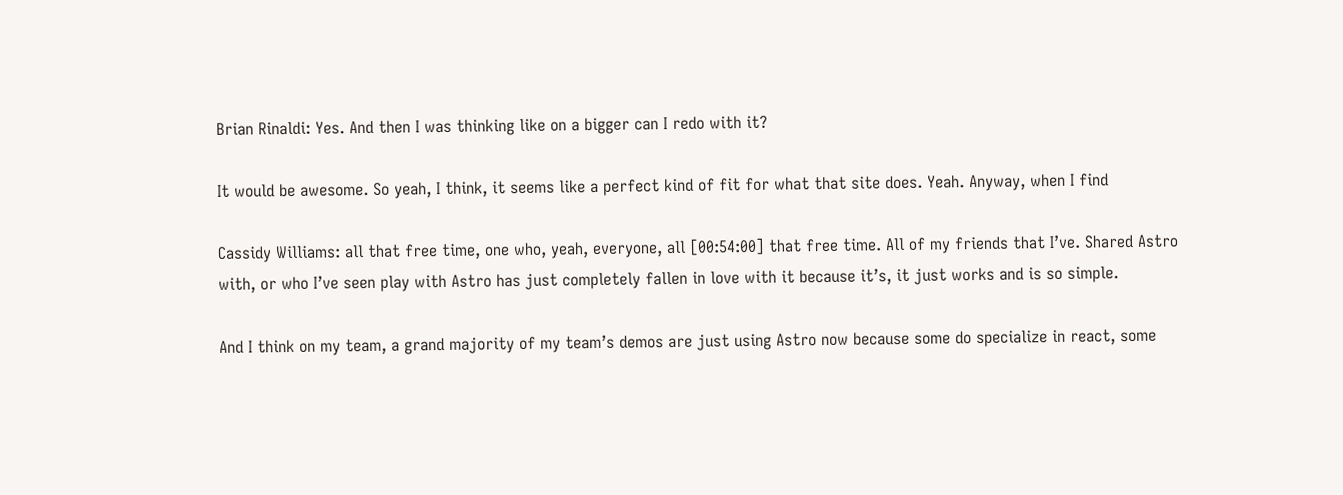Brian Rinaldi: Yes. And then I was thinking like on a bigger can I redo with it?

It would be awesome. So yeah, I think, it seems like a perfect kind of fit for what that site does. Yeah. Anyway, when I find

Cassidy Williams: all that free time, one who, yeah, everyone, all [00:54:00] that free time. All of my friends that I’ve. Shared Astro with, or who I’ve seen play with Astro has just completely fallen in love with it because it’s, it just works and is so simple.

And I think on my team, a grand majority of my team’s demos are just using Astro now because some do specialize in react, some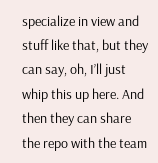specialize in view and stuff like that, but they can say, oh, I’ll just whip this up here. And then they can share the repo with the team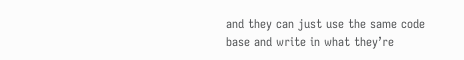and they can just use the same code base and write in what they’re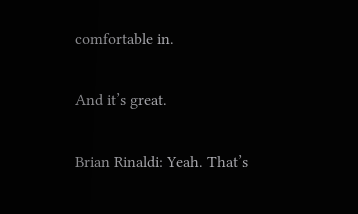comfortable in.

And it’s great.

Brian Rinaldi: Yeah. That’s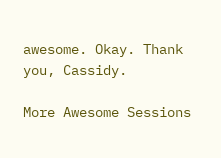awesome. Okay. Thank you, Cassidy.

More Awesome Sessions